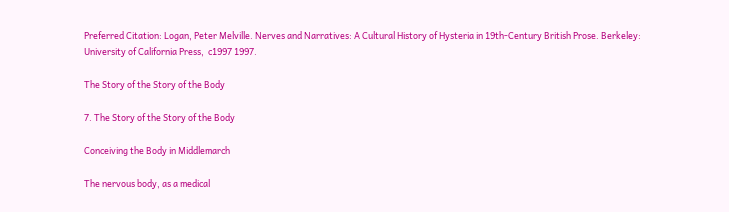Preferred Citation: Logan, Peter Melville. Nerves and Narratives: A Cultural History of Hysteria in 19th-Century British Prose. Berkeley:  University of California Press,  c1997 1997.

The Story of the Story of the Body

7. The Story of the Story of the Body

Conceiving the Body in Middlemarch

The nervous body, as a medical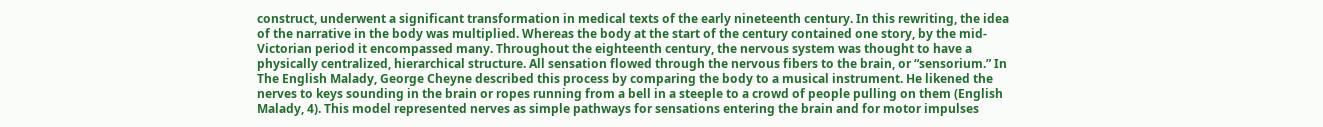construct, underwent a significant transformation in medical texts of the early nineteenth century. In this rewriting, the idea of the narrative in the body was multiplied. Whereas the body at the start of the century contained one story, by the mid-Victorian period it encompassed many. Throughout the eighteenth century, the nervous system was thought to have a physically centralized, hierarchical structure. All sensation flowed through the nervous fibers to the brain, or “sensorium.” In The English Malady, George Cheyne described this process by comparing the body to a musical instrument. He likened the nerves to keys sounding in the brain or ropes running from a bell in a steeple to a crowd of people pulling on them (English Malady, 4). This model represented nerves as simple pathways for sensations entering the brain and for motor impulses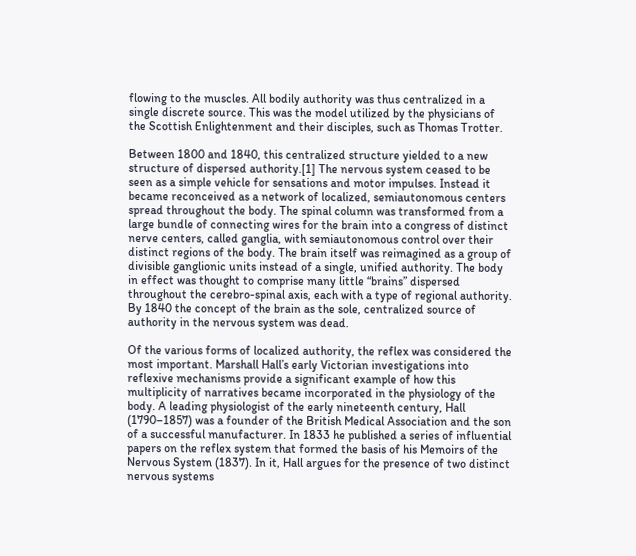flowing to the muscles. All bodily authority was thus centralized in a single discrete source. This was the model utilized by the physicians of the Scottish Enlightenment and their disciples, such as Thomas Trotter.

Between 1800 and 1840, this centralized structure yielded to a new structure of dispersed authority.[1] The nervous system ceased to be seen as a simple vehicle for sensations and motor impulses. Instead it became reconceived as a network of localized, semiautonomous centers spread throughout the body. The spinal column was transformed from a large bundle of connecting wires for the brain into a congress of distinct nerve centers, called ganglia, with semiautonomous control over their distinct regions of the body. The brain itself was reimagined as a group of divisible ganglionic units instead of a single, unified authority. The body in effect was thought to comprise many little “brains” dispersed throughout the cerebro-spinal axis, each with a type of regional authority. By 1840 the concept of the brain as the sole, centralized source of authority in the nervous system was dead.

Of the various forms of localized authority, the reflex was considered the most important. Marshall Hall’s early Victorian investigations into reflexive mechanisms provide a significant example of how this multiplicity of narratives became incorporated in the physiology of the body. A leading physiologist of the early nineteenth century, Hall (1790–1857) was a founder of the British Medical Association and the son of a successful manufacturer. In 1833 he published a series of influential papers on the reflex system that formed the basis of his Memoirs of the Nervous System (1837). In it, Hall argues for the presence of two distinct nervous systems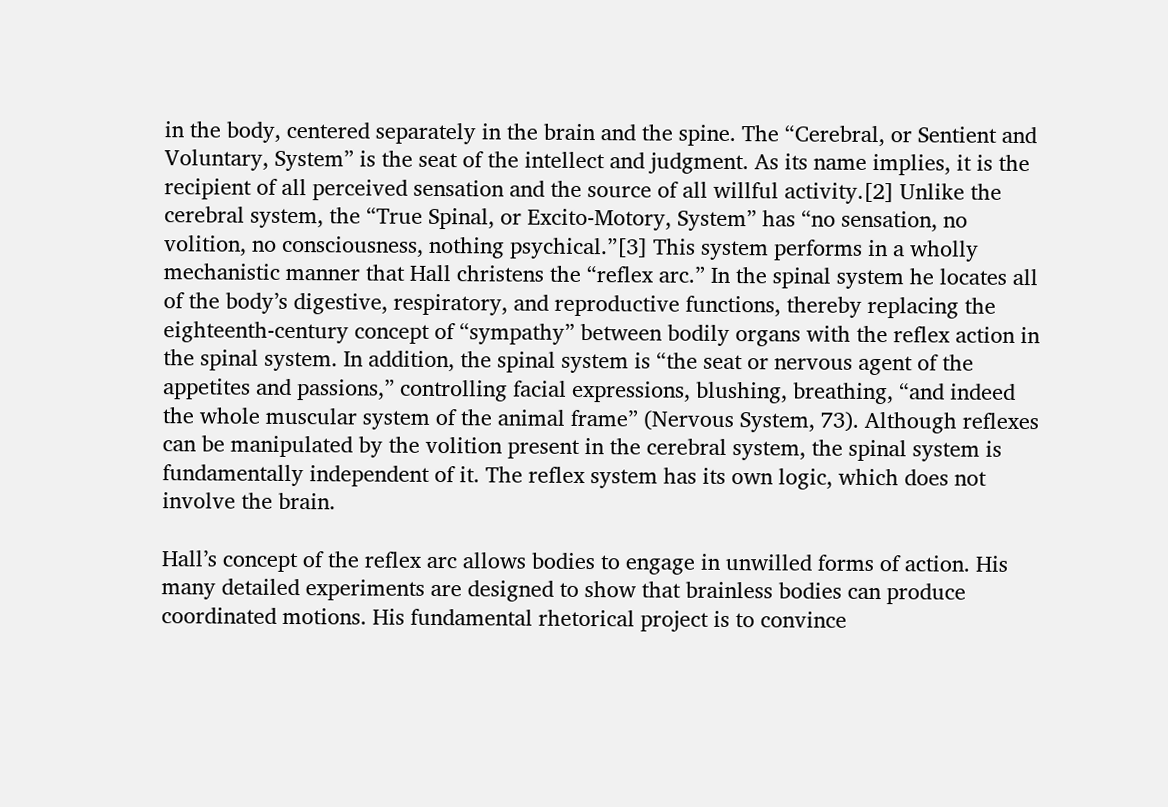in the body, centered separately in the brain and the spine. The “Cerebral, or Sentient and Voluntary, System” is the seat of the intellect and judgment. As its name implies, it is the recipient of all perceived sensation and the source of all willful activity.[2] Unlike the cerebral system, the “True Spinal, or Excito-Motory, System” has “no sensation, no volition, no consciousness, nothing psychical.”[3] This system performs in a wholly mechanistic manner that Hall christens the “reflex arc.” In the spinal system he locates all of the body’s digestive, respiratory, and reproductive functions, thereby replacing the eighteenth-century concept of “sympathy” between bodily organs with the reflex action in the spinal system. In addition, the spinal system is “the seat or nervous agent of the appetites and passions,” controlling facial expressions, blushing, breathing, “and indeed the whole muscular system of the animal frame” (Nervous System, 73). Although reflexes can be manipulated by the volition present in the cerebral system, the spinal system is fundamentally independent of it. The reflex system has its own logic, which does not involve the brain.

Hall’s concept of the reflex arc allows bodies to engage in unwilled forms of action. His many detailed experiments are designed to show that brainless bodies can produce coordinated motions. His fundamental rhetorical project is to convince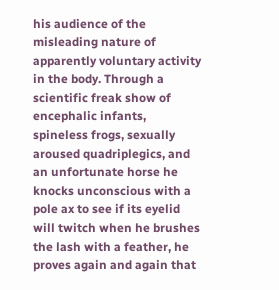his audience of the misleading nature of apparently voluntary activity in the body. Through a scientific freak show of encephalic infants, spineless frogs, sexually aroused quadriplegics, and an unfortunate horse he knocks unconscious with a pole ax to see if its eyelid will twitch when he brushes the lash with a feather, he proves again and again that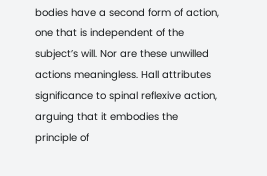bodies have a second form of action, one that is independent of the subject’s will. Nor are these unwilled actions meaningless. Hall attributes significance to spinal reflexive action, arguing that it embodies the principle of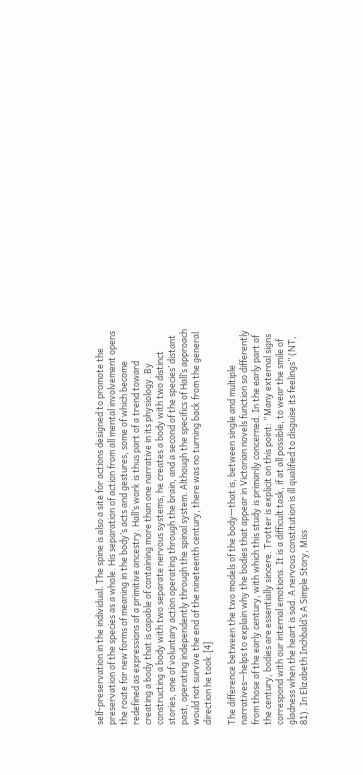self-preservation in the individual. The spine is also a site for actions designed to promote the preservation of the species as a whole. His separation of action from all mental involvement opens the route for new forms of meaning in the body’s acts and gestures, some of which become redefined as expressions of a primitive ancestry. Hall’s work is thus part of a trend toward creating a body that is capable of containing more than one narrative in its physiology. By constructing a body with two separate nervous systems, he creates a body with two distinct stories, one of voluntary action operating through the brain, and a second of the species’ distant past, operating independently through the spinal system. Although the specifics of Hall’s approach would not survive the end of the nineteenth century, there was no turning back from the general direction he took.[4]

The difference between the two models of the body—that is, between single and multiple narratives—helps to explain why the bodies that appear in Victorian novels function so differently from those of the early century, with which this study is primarily concerned. In the early part of the century, bodies are essentially sincere. Trotter is explicit on this point: “Many external signs correspond with our internal emotions. It is a difficult task, if at all possible, to wear the smile of gladness when the heart is sad. A nervous constitution is ill qualified to disguise its feelings” (NT, 81). In Elizabeth Inchbald’s A Simple Story, Miss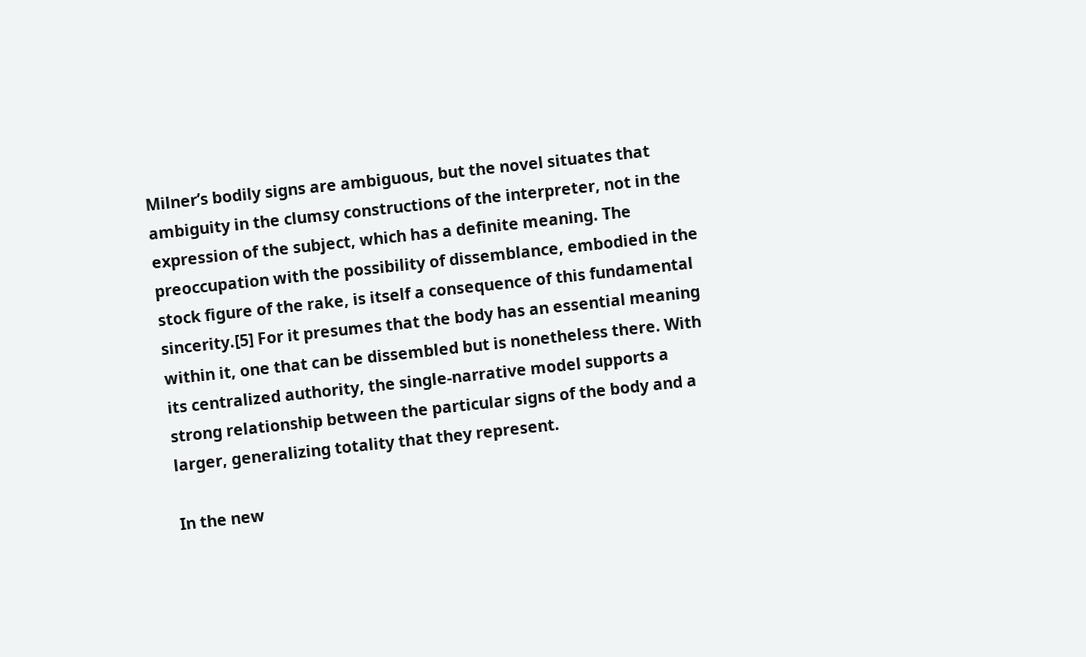Milner’s bodily signs are ambiguous, but the novel situates that ambiguity in the clumsy constructions of the interpreter, not in the expression of the subject, which has a definite meaning. The preoccupation with the possibility of dissemblance, embodied in the stock figure of the rake, is itself a consequence of this fundamental sincerity.[5] For it presumes that the body has an essential meaning within it, one that can be dissembled but is nonetheless there. With its centralized authority, the single-narrative model supports a strong relationship between the particular signs of the body and a larger, generalizing totality that they represent.

In the new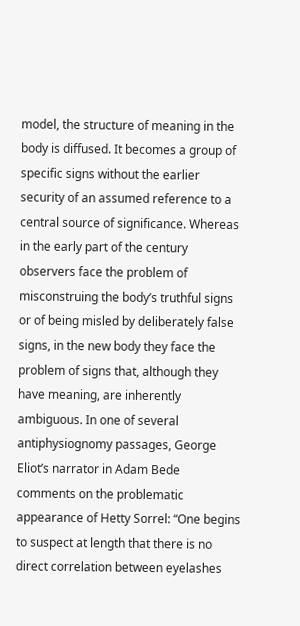model, the structure of meaning in the body is diffused. It becomes a group of specific signs without the earlier security of an assumed reference to a central source of significance. Whereas in the early part of the century observers face the problem of misconstruing the body’s truthful signs or of being misled by deliberately false signs, in the new body they face the problem of signs that, although they have meaning, are inherently ambiguous. In one of several antiphysiognomy passages, George Eliot’s narrator in Adam Bede comments on the problematic appearance of Hetty Sorrel: “One begins to suspect at length that there is no direct correlation between eyelashes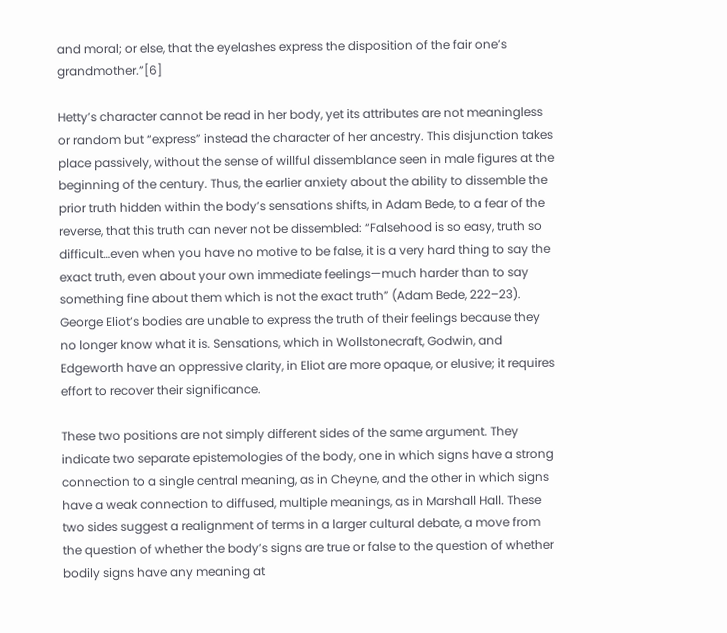and moral; or else, that the eyelashes express the disposition of the fair one’s grandmother.”[6]

Hetty’s character cannot be read in her body, yet its attributes are not meaningless or random but “express” instead the character of her ancestry. This disjunction takes place passively, without the sense of willful dissemblance seen in male figures at the beginning of the century. Thus, the earlier anxiety about the ability to dissemble the prior truth hidden within the body’s sensations shifts, in Adam Bede, to a fear of the reverse, that this truth can never not be dissembled: “Falsehood is so easy, truth so difficult…even when you have no motive to be false, it is a very hard thing to say the exact truth, even about your own immediate feelings—much harder than to say something fine about them which is not the exact truth” (Adam Bede, 222–23). George Eliot’s bodies are unable to express the truth of their feelings because they no longer know what it is. Sensations, which in Wollstonecraft, Godwin, and Edgeworth have an oppressive clarity, in Eliot are more opaque, or elusive; it requires effort to recover their significance.

These two positions are not simply different sides of the same argument. They indicate two separate epistemologies of the body, one in which signs have a strong connection to a single central meaning, as in Cheyne, and the other in which signs have a weak connection to diffused, multiple meanings, as in Marshall Hall. These two sides suggest a realignment of terms in a larger cultural debate, a move from the question of whether the body’s signs are true or false to the question of whether bodily signs have any meaning at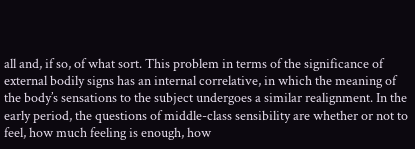all and, if so, of what sort. This problem in terms of the significance of external bodily signs has an internal correlative, in which the meaning of the body’s sensations to the subject undergoes a similar realignment. In the early period, the questions of middle-class sensibility are whether or not to feel, how much feeling is enough, how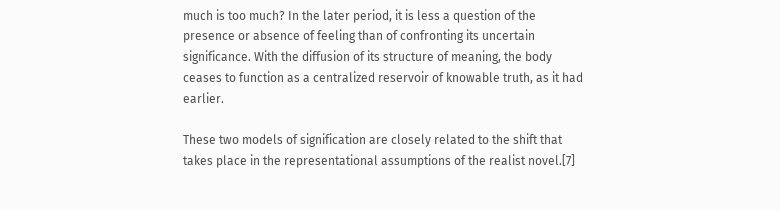much is too much? In the later period, it is less a question of the presence or absence of feeling than of confronting its uncertain significance. With the diffusion of its structure of meaning, the body ceases to function as a centralized reservoir of knowable truth, as it had earlier.

These two models of signification are closely related to the shift that takes place in the representational assumptions of the realist novel.[7]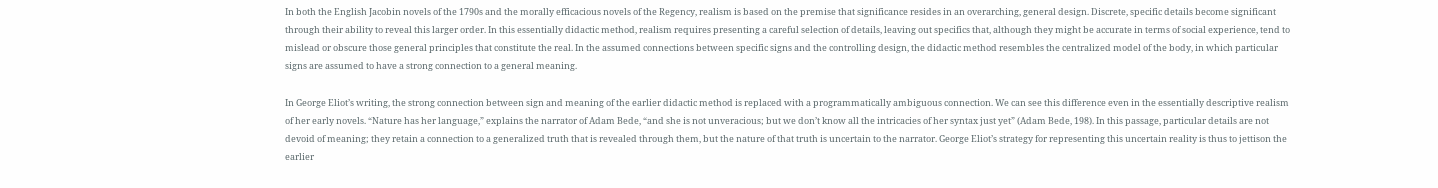In both the English Jacobin novels of the 1790s and the morally efficacious novels of the Regency, realism is based on the premise that significance resides in an overarching, general design. Discrete, specific details become significant through their ability to reveal this larger order. In this essentially didactic method, realism requires presenting a careful selection of details, leaving out specifics that, although they might be accurate in terms of social experience, tend to mislead or obscure those general principles that constitute the real. In the assumed connections between specific signs and the controlling design, the didactic method resembles the centralized model of the body, in which particular signs are assumed to have a strong connection to a general meaning.

In George Eliot’s writing, the strong connection between sign and meaning of the earlier didactic method is replaced with a programmatically ambiguous connection. We can see this difference even in the essentially descriptive realism of her early novels. “Nature has her language,” explains the narrator of Adam Bede, “and she is not unveracious; but we don’t know all the intricacies of her syntax just yet” (Adam Bede, 198). In this passage, particular details are not devoid of meaning; they retain a connection to a generalized truth that is revealed through them, but the nature of that truth is uncertain to the narrator. George Eliot’s strategy for representing this uncertain reality is thus to jettison the earlier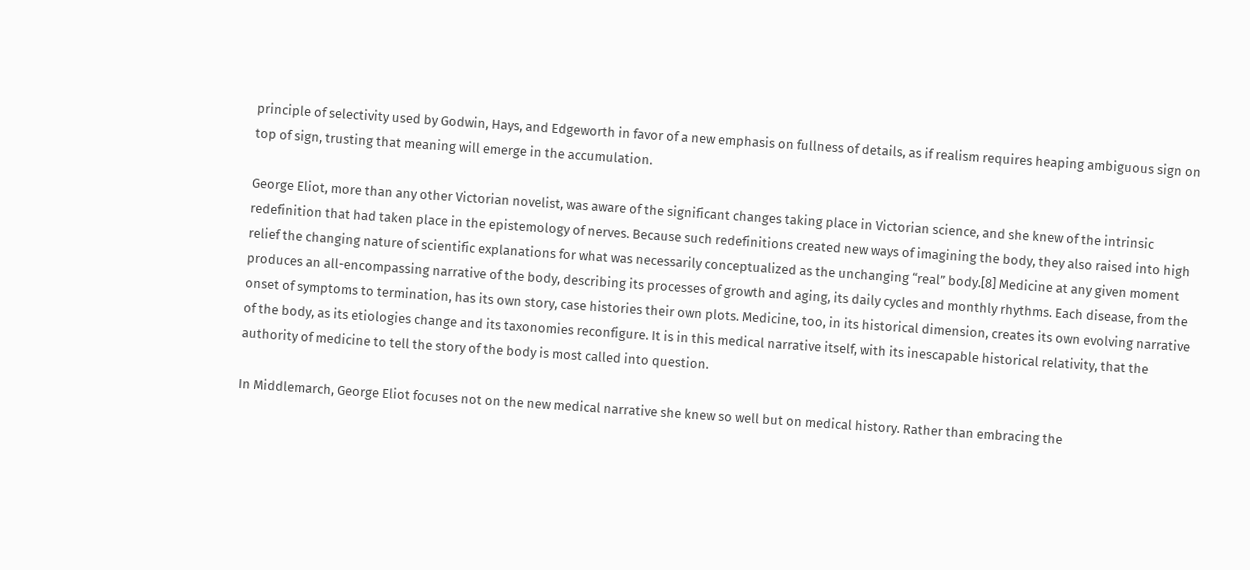principle of selectivity used by Godwin, Hays, and Edgeworth in favor of a new emphasis on fullness of details, as if realism requires heaping ambiguous sign on top of sign, trusting that meaning will emerge in the accumulation.

George Eliot, more than any other Victorian novelist, was aware of the significant changes taking place in Victorian science, and she knew of the intrinsic redefinition that had taken place in the epistemology of nerves. Because such redefinitions created new ways of imagining the body, they also raised into high relief the changing nature of scientific explanations for what was necessarily conceptualized as the unchanging “real” body.[8] Medicine at any given moment produces an all-encompassing narrative of the body, describing its processes of growth and aging, its daily cycles and monthly rhythms. Each disease, from the onset of symptoms to termination, has its own story, case histories their own plots. Medicine, too, in its historical dimension, creates its own evolving narrative of the body, as its etiologies change and its taxonomies reconfigure. It is in this medical narrative itself, with its inescapable historical relativity, that the authority of medicine to tell the story of the body is most called into question.

In Middlemarch, George Eliot focuses not on the new medical narrative she knew so well but on medical history. Rather than embracing the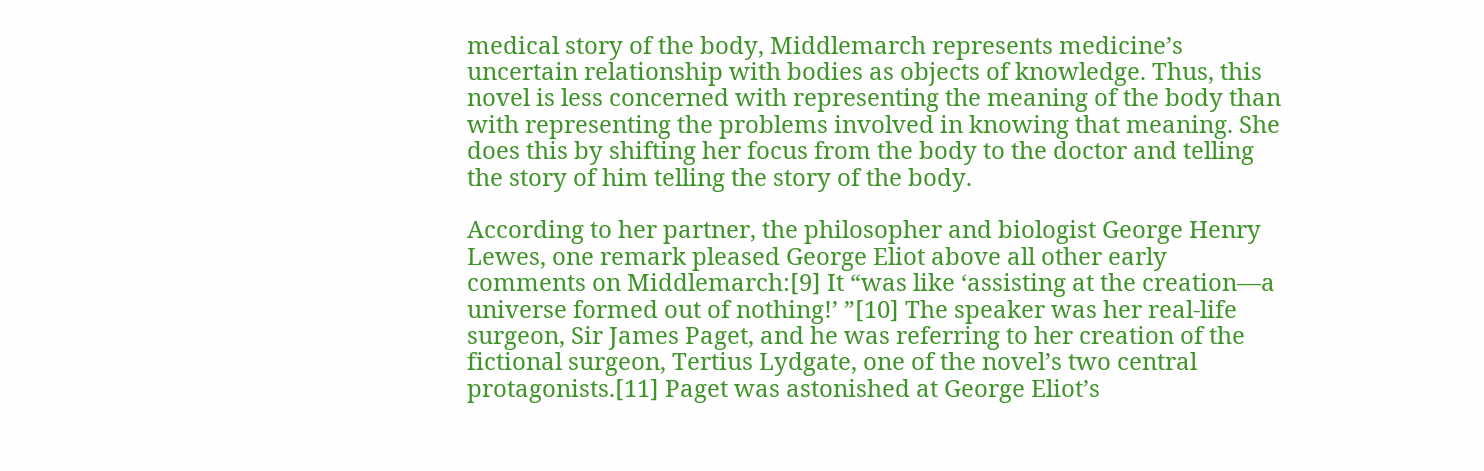medical story of the body, Middlemarch represents medicine’s uncertain relationship with bodies as objects of knowledge. Thus, this novel is less concerned with representing the meaning of the body than with representing the problems involved in knowing that meaning. She does this by shifting her focus from the body to the doctor and telling the story of him telling the story of the body.

According to her partner, the philosopher and biologist George Henry Lewes, one remark pleased George Eliot above all other early comments on Middlemarch:[9] It “was like ‘assisting at the creation—a universe formed out of nothing!’ ”[10] The speaker was her real-life surgeon, Sir James Paget, and he was referring to her creation of the fictional surgeon, Tertius Lydgate, one of the novel’s two central protagonists.[11] Paget was astonished at George Eliot’s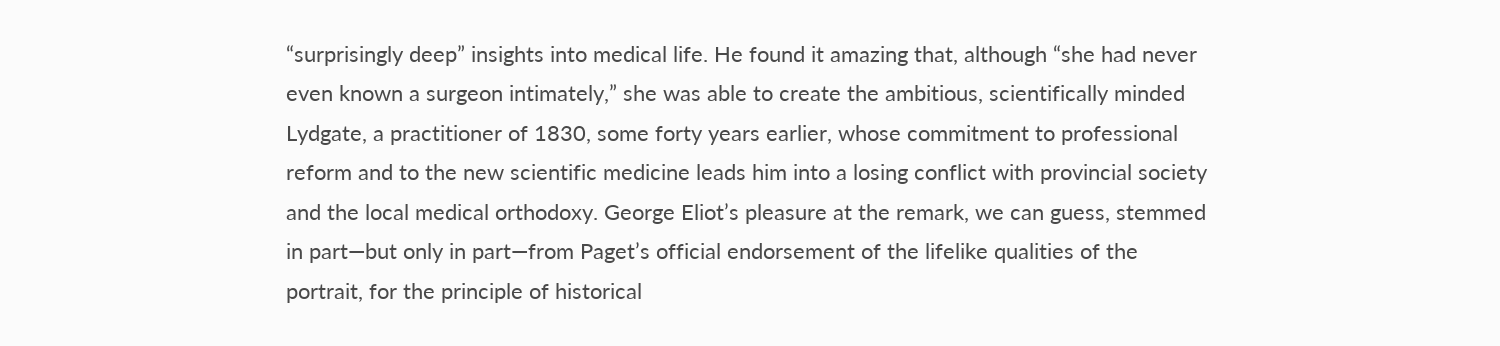“surprisingly deep” insights into medical life. He found it amazing that, although “she had never even known a surgeon intimately,” she was able to create the ambitious, scientifically minded Lydgate, a practitioner of 1830, some forty years earlier, whose commitment to professional reform and to the new scientific medicine leads him into a losing conflict with provincial society and the local medical orthodoxy. George Eliot’s pleasure at the remark, we can guess, stemmed in part—but only in part—from Paget’s official endorsement of the lifelike qualities of the portrait, for the principle of historical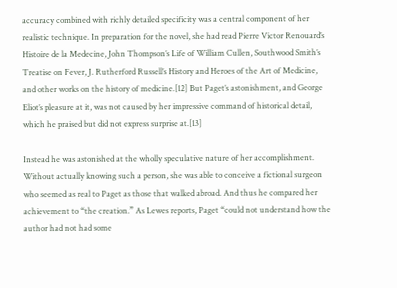accuracy combined with richly detailed specificity was a central component of her realistic technique. In preparation for the novel, she had read Pierre Victor Renouard’s Histoire de la Medecine, John Thompson’s Life of William Cullen, Southwood Smith’s Treatise on Fever, J. Rutherford Russell’s History and Heroes of the Art of Medicine, and other works on the history of medicine.[12] But Paget’s astonishment, and George Eliot’s pleasure at it, was not caused by her impressive command of historical detail, which he praised but did not express surprise at.[13]

Instead he was astonished at the wholly speculative nature of her accomplishment. Without actually knowing such a person, she was able to conceive a fictional surgeon who seemed as real to Paget as those that walked abroad. And thus he compared her achievement to “the creation.” As Lewes reports, Paget “could not understand how the author had not had some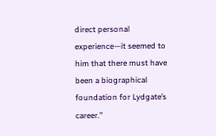direct personal experience—it seemed to him that there must have been a biographical foundation for Lydgate’s career.”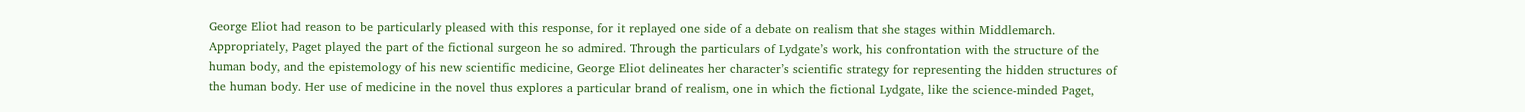George Eliot had reason to be particularly pleased with this response, for it replayed one side of a debate on realism that she stages within Middlemarch. Appropriately, Paget played the part of the fictional surgeon he so admired. Through the particulars of Lydgate’s work, his confrontation with the structure of the human body, and the epistemology of his new scientific medicine, George Eliot delineates her character’s scientific strategy for representing the hidden structures of the human body. Her use of medicine in the novel thus explores a particular brand of realism, one in which the fictional Lydgate, like the science-minded Paget,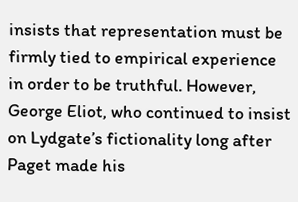insists that representation must be firmly tied to empirical experience in order to be truthful. However, George Eliot, who continued to insist on Lydgate’s fictionality long after Paget made his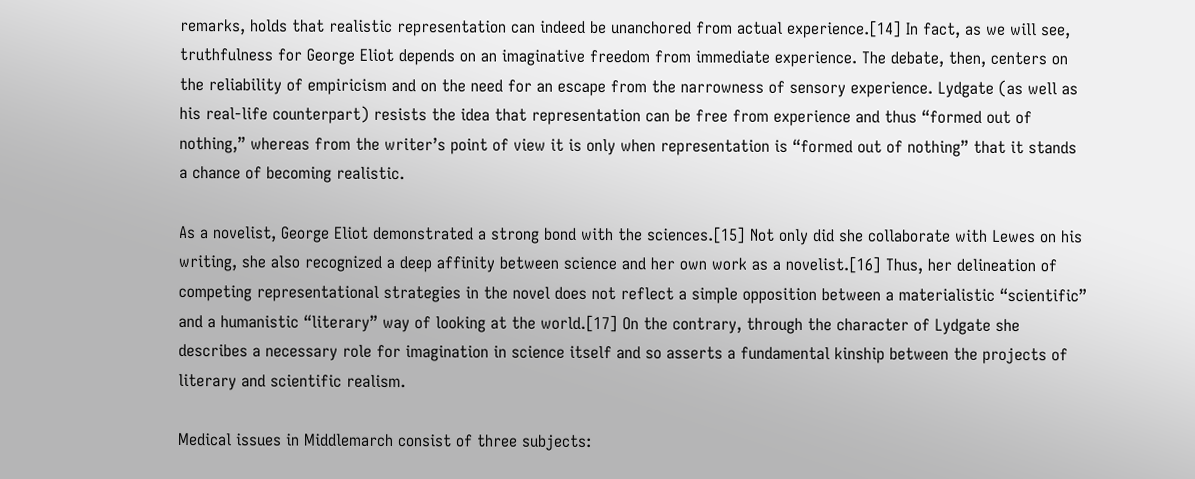remarks, holds that realistic representation can indeed be unanchored from actual experience.[14] In fact, as we will see, truthfulness for George Eliot depends on an imaginative freedom from immediate experience. The debate, then, centers on the reliability of empiricism and on the need for an escape from the narrowness of sensory experience. Lydgate (as well as his real-life counterpart) resists the idea that representation can be free from experience and thus “formed out of nothing,” whereas from the writer’s point of view it is only when representation is “formed out of nothing” that it stands a chance of becoming realistic.

As a novelist, George Eliot demonstrated a strong bond with the sciences.[15] Not only did she collaborate with Lewes on his writing, she also recognized a deep affinity between science and her own work as a novelist.[16] Thus, her delineation of competing representational strategies in the novel does not reflect a simple opposition between a materialistic “scientific” and a humanistic “literary” way of looking at the world.[17] On the contrary, through the character of Lydgate she describes a necessary role for imagination in science itself and so asserts a fundamental kinship between the projects of literary and scientific realism.

Medical issues in Middlemarch consist of three subjects: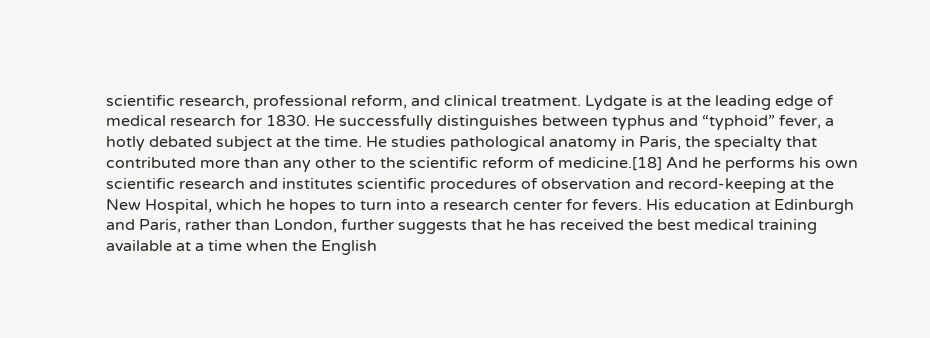scientific research, professional reform, and clinical treatment. Lydgate is at the leading edge of medical research for 1830. He successfully distinguishes between typhus and “typhoid” fever, a hotly debated subject at the time. He studies pathological anatomy in Paris, the specialty that contributed more than any other to the scientific reform of medicine.[18] And he performs his own scientific research and institutes scientific procedures of observation and record-keeping at the New Hospital, which he hopes to turn into a research center for fevers. His education at Edinburgh and Paris, rather than London, further suggests that he has received the best medical training available at a time when the English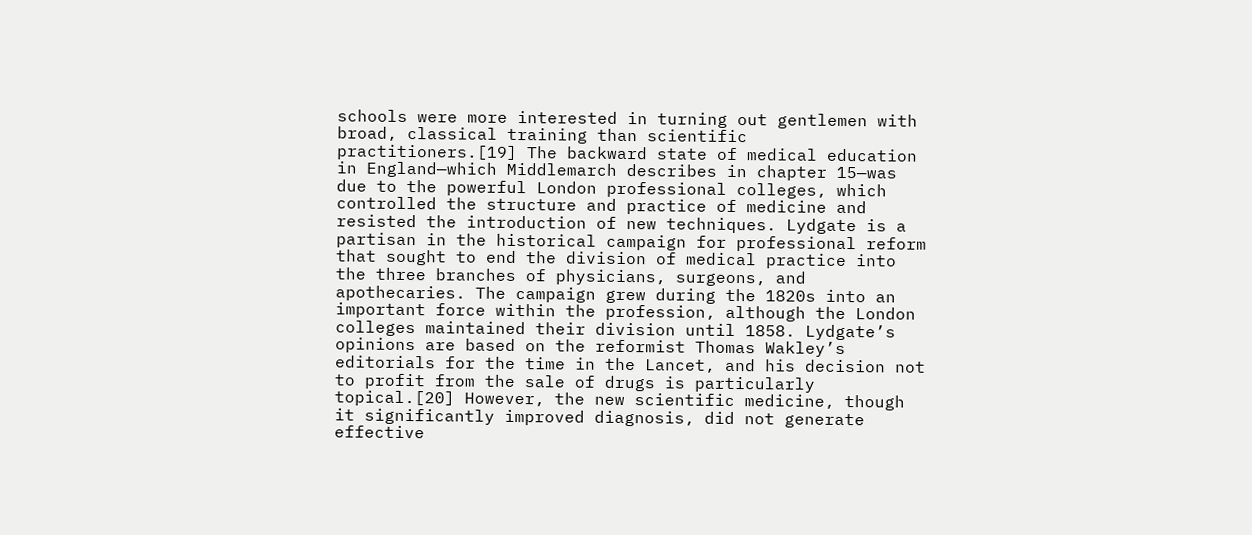schools were more interested in turning out gentlemen with broad, classical training than scientific practitioners.[19] The backward state of medical education in England—which Middlemarch describes in chapter 15—was due to the powerful London professional colleges, which controlled the structure and practice of medicine and resisted the introduction of new techniques. Lydgate is a partisan in the historical campaign for professional reform that sought to end the division of medical practice into the three branches of physicians, surgeons, and apothecaries. The campaign grew during the 1820s into an important force within the profession, although the London colleges maintained their division until 1858. Lydgate’s opinions are based on the reformist Thomas Wakley’s editorials for the time in the Lancet, and his decision not to profit from the sale of drugs is particularly topical.[20] However, the new scientific medicine, though it significantly improved diagnosis, did not generate effective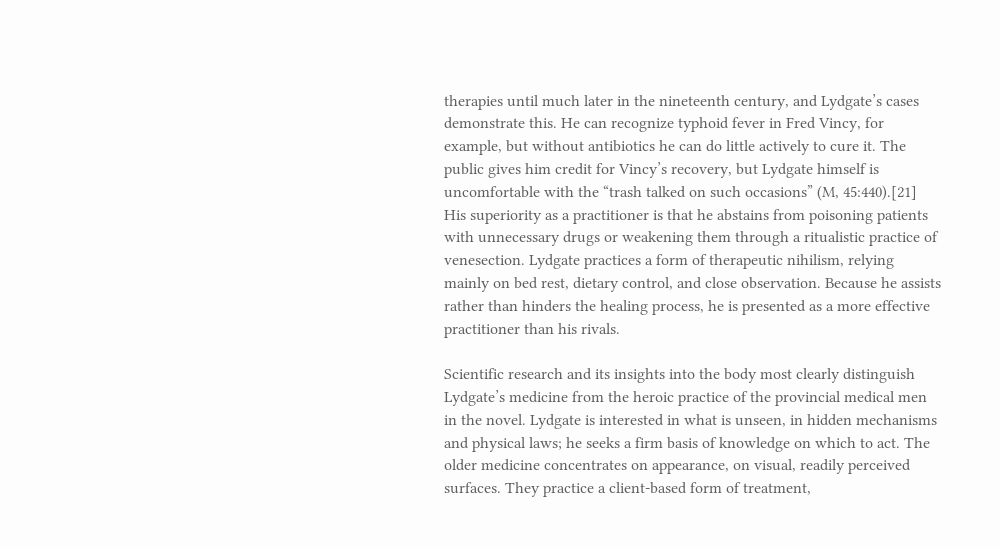therapies until much later in the nineteenth century, and Lydgate’s cases demonstrate this. He can recognize typhoid fever in Fred Vincy, for example, but without antibiotics he can do little actively to cure it. The public gives him credit for Vincy’s recovery, but Lydgate himself is uncomfortable with the “trash talked on such occasions” (M, 45:440).[21] His superiority as a practitioner is that he abstains from poisoning patients with unnecessary drugs or weakening them through a ritualistic practice of venesection. Lydgate practices a form of therapeutic nihilism, relying mainly on bed rest, dietary control, and close observation. Because he assists rather than hinders the healing process, he is presented as a more effective practitioner than his rivals.

Scientific research and its insights into the body most clearly distinguish Lydgate’s medicine from the heroic practice of the provincial medical men in the novel. Lydgate is interested in what is unseen, in hidden mechanisms and physical laws; he seeks a firm basis of knowledge on which to act. The older medicine concentrates on appearance, on visual, readily perceived surfaces. They practice a client-based form of treatment,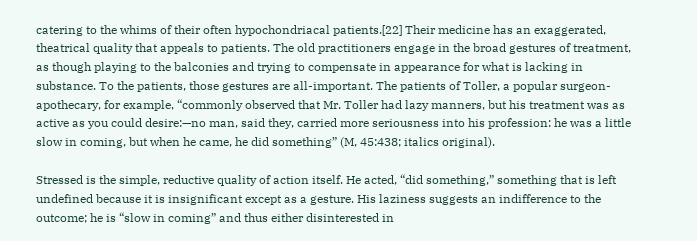catering to the whims of their often hypochondriacal patients.[22] Their medicine has an exaggerated, theatrical quality that appeals to patients. The old practitioners engage in the broad gestures of treatment, as though playing to the balconies and trying to compensate in appearance for what is lacking in substance. To the patients, those gestures are all-important. The patients of Toller, a popular surgeon-apothecary, for example, “commonly observed that Mr. Toller had lazy manners, but his treatment was as active as you could desire:—no man, said they, carried more seriousness into his profession: he was a little slow in coming, but when he came, he did something” (M, 45:438; italics original).

Stressed is the simple, reductive quality of action itself. He acted, “did something,” something that is left undefined because it is insignificant except as a gesture. His laziness suggests an indifference to the outcome; he is “slow in coming” and thus either disinterested in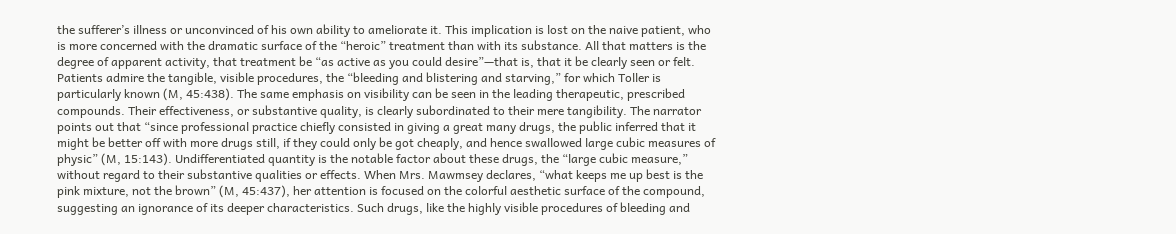the sufferer’s illness or unconvinced of his own ability to ameliorate it. This implication is lost on the naive patient, who is more concerned with the dramatic surface of the “heroic” treatment than with its substance. All that matters is the degree of apparent activity, that treatment be “as active as you could desire”—that is, that it be clearly seen or felt. Patients admire the tangible, visible procedures, the “bleeding and blistering and starving,” for which Toller is particularly known (M, 45:438). The same emphasis on visibility can be seen in the leading therapeutic, prescribed compounds. Their effectiveness, or substantive quality, is clearly subordinated to their mere tangibility. The narrator points out that “since professional practice chiefly consisted in giving a great many drugs, the public inferred that it might be better off with more drugs still, if they could only be got cheaply, and hence swallowed large cubic measures of physic” (M, 15:143). Undifferentiated quantity is the notable factor about these drugs, the “large cubic measure,” without regard to their substantive qualities or effects. When Mrs. Mawmsey declares, “what keeps me up best is the pink mixture, not the brown” (M, 45:437), her attention is focused on the colorful aesthetic surface of the compound, suggesting an ignorance of its deeper characteristics. Such drugs, like the highly visible procedures of bleeding and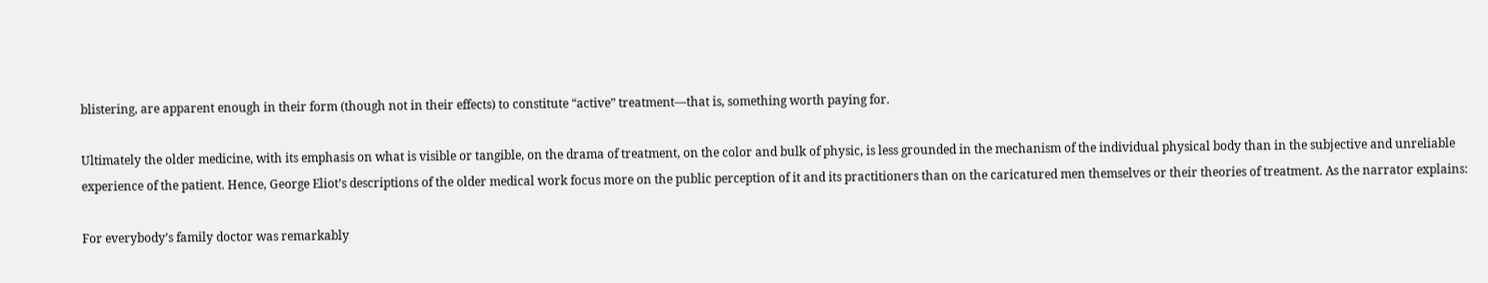blistering, are apparent enough in their form (though not in their effects) to constitute “active” treatment—that is, something worth paying for.

Ultimately the older medicine, with its emphasis on what is visible or tangible, on the drama of treatment, on the color and bulk of physic, is less grounded in the mechanism of the individual physical body than in the subjective and unreliable experience of the patient. Hence, George Eliot’s descriptions of the older medical work focus more on the public perception of it and its practitioners than on the caricatured men themselves or their theories of treatment. As the narrator explains:

For everybody’s family doctor was remarkably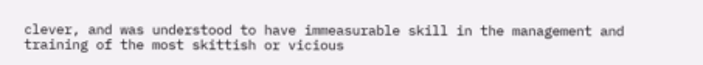clever, and was understood to have immeasurable skill in the management and training of the most skittish or vicious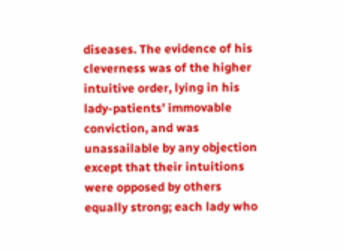diseases. The evidence of his cleverness was of the higher intuitive order, lying in his lady-patients’ immovable conviction, and was unassailable by any objection except that their intuitions were opposed by others equally strong; each lady who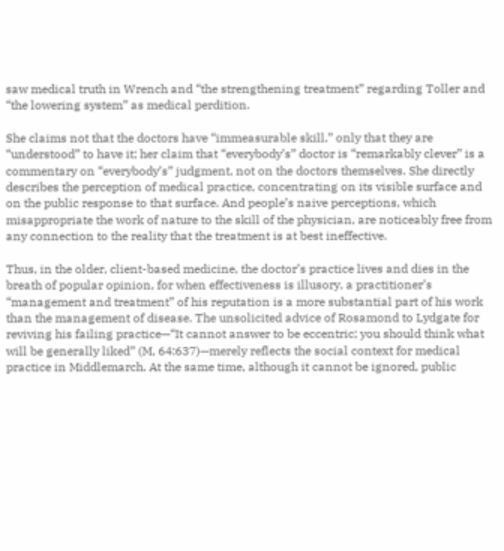saw medical truth in Wrench and “the strengthening treatment” regarding Toller and “the lowering system” as medical perdition.

She claims not that the doctors have “immeasurable skill,” only that they are “understood” to have it; her claim that “everybody’s” doctor is “remarkably clever” is a commentary on “everybody’s” judgment, not on the doctors themselves. She directly describes the perception of medical practice, concentrating on its visible surface and on the public response to that surface. And people’s naive perceptions, which misappropriate the work of nature to the skill of the physician, are noticeably free from any connection to the reality that the treatment is at best ineffective.

Thus, in the older, client-based medicine, the doctor’s practice lives and dies in the breath of popular opinion, for when effectiveness is illusory, a practitioner’s “management and treatment” of his reputation is a more substantial part of his work than the management of disease. The unsolicited advice of Rosamond to Lydgate for reviving his failing practice—“It cannot answer to be eccentric; you should think what will be generally liked” (M, 64:637)—merely reflects the social context for medical practice in Middlemarch. At the same time, although it cannot be ignored, public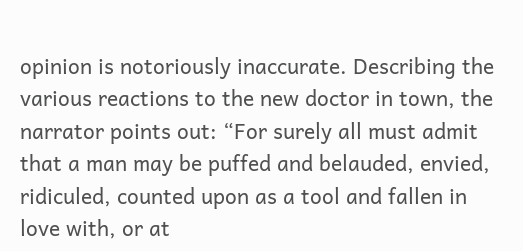opinion is notoriously inaccurate. Describing the various reactions to the new doctor in town, the narrator points out: “For surely all must admit that a man may be puffed and belauded, envied, ridiculed, counted upon as a tool and fallen in love with, or at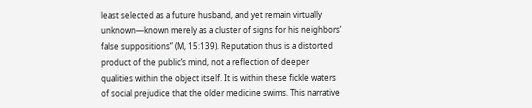least selected as a future husband, and yet remain virtually unknown—known merely as a cluster of signs for his neighbors’ false suppositions” (M, 15:139). Reputation thus is a distorted product of the public’s mind, not a reflection of deeper qualities within the object itself. It is within these fickle waters of social prejudice that the older medicine swims. This narrative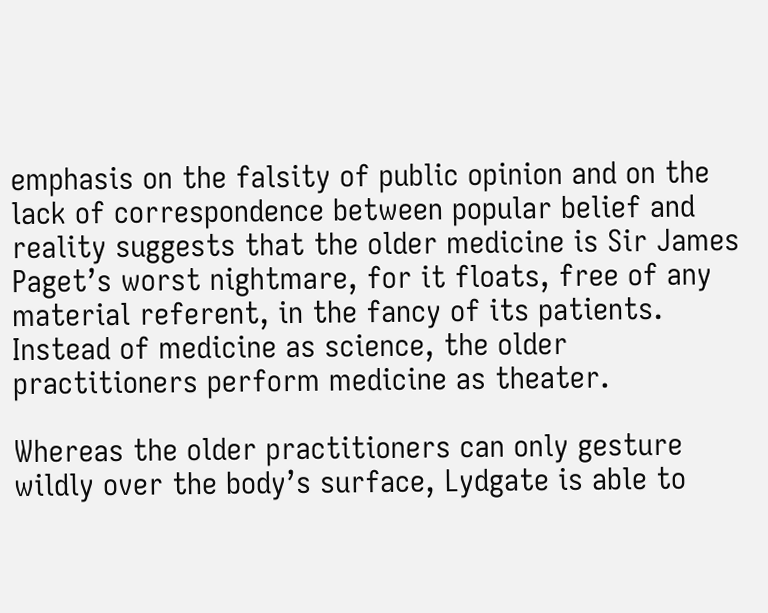emphasis on the falsity of public opinion and on the lack of correspondence between popular belief and reality suggests that the older medicine is Sir James Paget’s worst nightmare, for it floats, free of any material referent, in the fancy of its patients. Instead of medicine as science, the older practitioners perform medicine as theater.

Whereas the older practitioners can only gesture wildly over the body’s surface, Lydgate is able to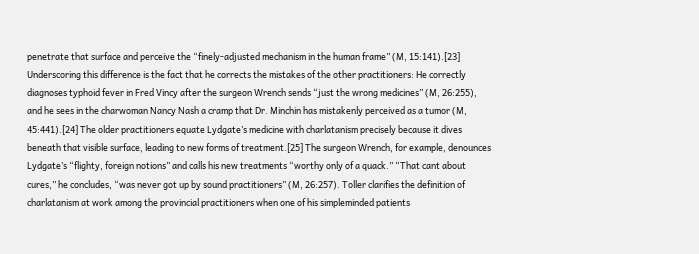penetrate that surface and perceive the “finely-adjusted mechanism in the human frame” (M, 15:141).[23] Underscoring this difference is the fact that he corrects the mistakes of the other practitioners: He correctly diagnoses typhoid fever in Fred Vincy after the surgeon Wrench sends “just the wrong medicines” (M, 26:255), and he sees in the charwoman Nancy Nash a cramp that Dr. Minchin has mistakenly perceived as a tumor (M, 45:441).[24] The older practitioners equate Lydgate’s medicine with charlatanism precisely because it dives beneath that visible surface, leading to new forms of treatment.[25] The surgeon Wrench, for example, denounces Lydgate’s “flighty, foreign notions” and calls his new treatments “worthy only of a quack.” “That cant about cures,” he concludes, “was never got up by sound practitioners” (M, 26:257). Toller clarifies the definition of charlatanism at work among the provincial practitioners when one of his simpleminded patients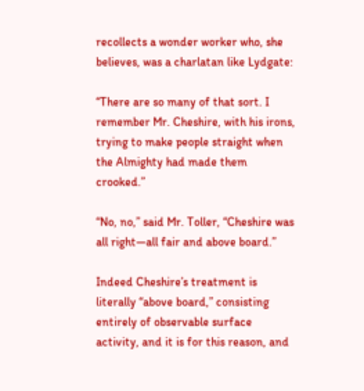recollects a wonder worker who, she believes, was a charlatan like Lydgate:

“There are so many of that sort. I remember Mr. Cheshire, with his irons, trying to make people straight when the Almighty had made them crooked.”

“No, no,” said Mr. Toller, “Cheshire was all right—all fair and above board.”

Indeed Cheshire’s treatment is literally “above board,” consisting entirely of observable surface activity, and it is for this reason, and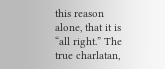this reason alone, that it is “all right.” The true charlatan,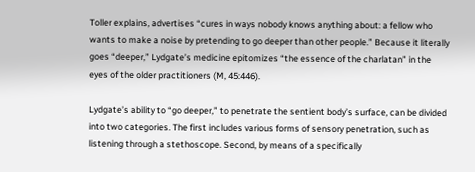Toller explains, advertises “cures in ways nobody knows anything about: a fellow who wants to make a noise by pretending to go deeper than other people.” Because it literally goes “deeper,” Lydgate’s medicine epitomizes “the essence of the charlatan” in the eyes of the older practitioners (M, 45:446).

Lydgate’s ability to “go deeper,” to penetrate the sentient body’s surface, can be divided into two categories. The first includes various forms of sensory penetration, such as listening through a stethoscope. Second, by means of a specifically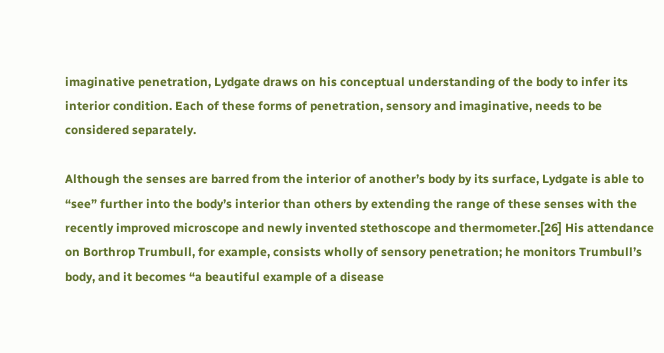imaginative penetration, Lydgate draws on his conceptual understanding of the body to infer its interior condition. Each of these forms of penetration, sensory and imaginative, needs to be considered separately.

Although the senses are barred from the interior of another’s body by its surface, Lydgate is able to “see” further into the body’s interior than others by extending the range of these senses with the recently improved microscope and newly invented stethoscope and thermometer.[26] His attendance on Borthrop Trumbull, for example, consists wholly of sensory penetration; he monitors Trumbull’s body, and it becomes “a beautiful example of a disease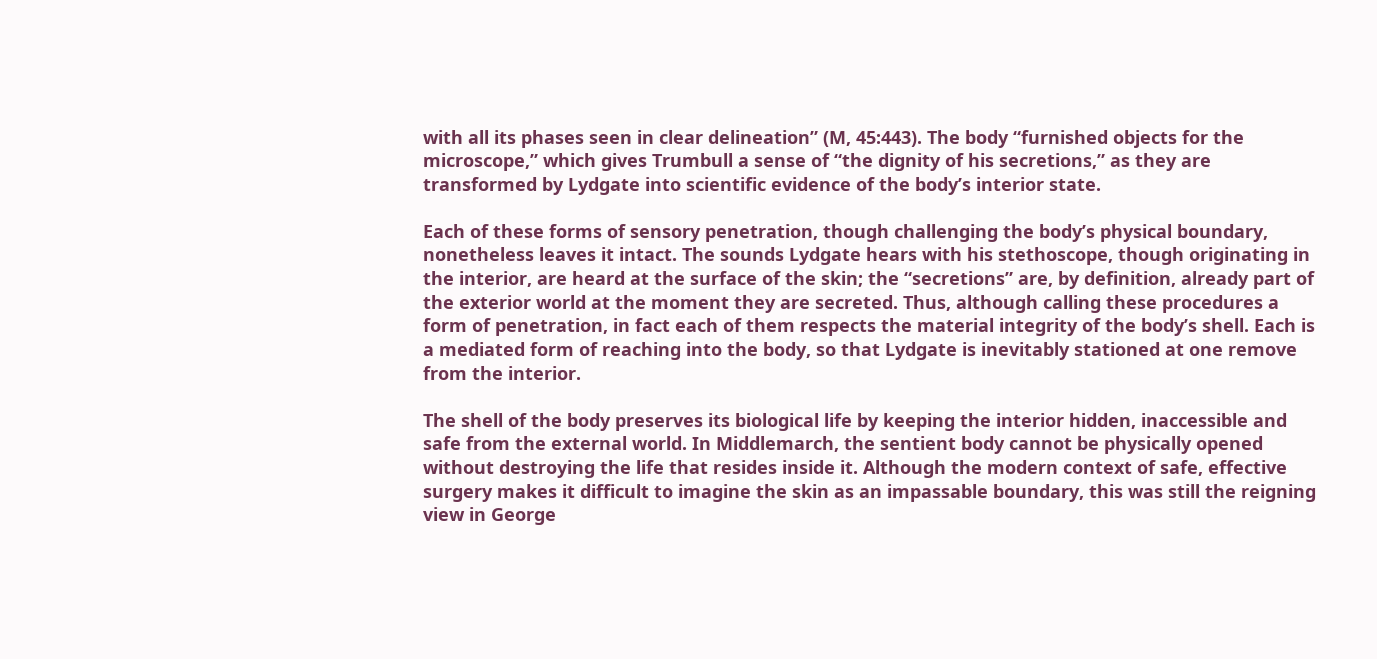with all its phases seen in clear delineation” (M, 45:443). The body “furnished objects for the microscope,” which gives Trumbull a sense of “the dignity of his secretions,” as they are transformed by Lydgate into scientific evidence of the body’s interior state.

Each of these forms of sensory penetration, though challenging the body’s physical boundary, nonetheless leaves it intact. The sounds Lydgate hears with his stethoscope, though originating in the interior, are heard at the surface of the skin; the “secretions” are, by definition, already part of the exterior world at the moment they are secreted. Thus, although calling these procedures a form of penetration, in fact each of them respects the material integrity of the body’s shell. Each is a mediated form of reaching into the body, so that Lydgate is inevitably stationed at one remove from the interior.

The shell of the body preserves its biological life by keeping the interior hidden, inaccessible and safe from the external world. In Middlemarch, the sentient body cannot be physically opened without destroying the life that resides inside it. Although the modern context of safe, effective surgery makes it difficult to imagine the skin as an impassable boundary, this was still the reigning view in George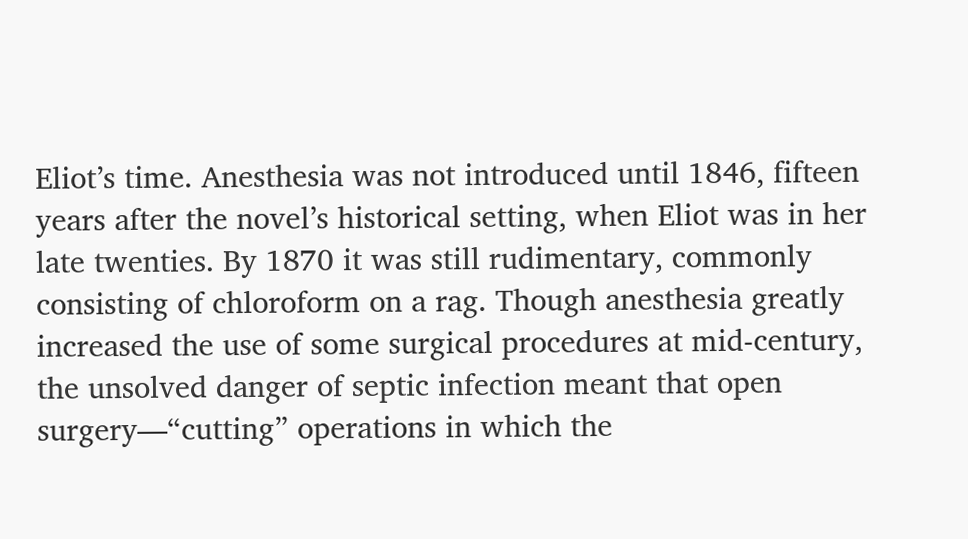Eliot’s time. Anesthesia was not introduced until 1846, fifteen years after the novel’s historical setting, when Eliot was in her late twenties. By 1870 it was still rudimentary, commonly consisting of chloroform on a rag. Though anesthesia greatly increased the use of some surgical procedures at mid-century, the unsolved danger of septic infection meant that open surgery—“cutting” operations in which the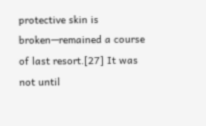protective skin is broken—remained a course of last resort.[27] It was not until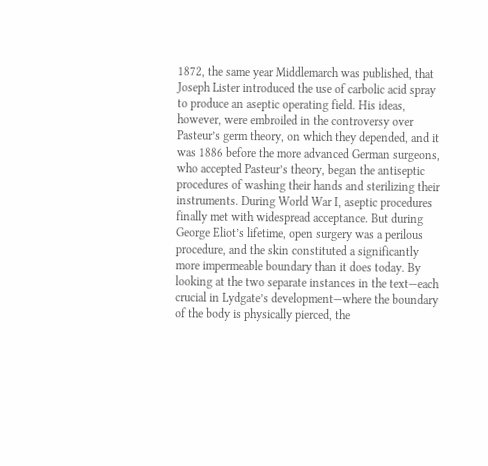1872, the same year Middlemarch was published, that Joseph Lister introduced the use of carbolic acid spray to produce an aseptic operating field. His ideas, however, were embroiled in the controversy over Pasteur’s germ theory, on which they depended, and it was 1886 before the more advanced German surgeons, who accepted Pasteur’s theory, began the antiseptic procedures of washing their hands and sterilizing their instruments. During World War I, aseptic procedures finally met with widespread acceptance. But during George Eliot’s lifetime, open surgery was a perilous procedure, and the skin constituted a significantly more impermeable boundary than it does today. By looking at the two separate instances in the text—each crucial in Lydgate’s development—where the boundary of the body is physically pierced, the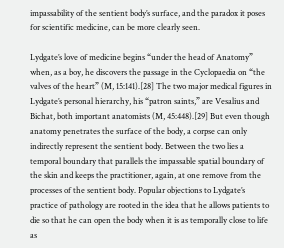impassability of the sentient body’s surface, and the paradox it poses for scientific medicine, can be more clearly seen.

Lydgate’s love of medicine begins “under the head of Anatomy” when, as a boy, he discovers the passage in the Cyclopaedia on “the valves of the heart” (M, 15:141).[28] The two major medical figures in Lydgate’s personal hierarchy, his “patron saints,” are Vesalius and Bichat, both important anatomists (M, 45:448).[29] But even though anatomy penetrates the surface of the body, a corpse can only indirectly represent the sentient body. Between the two lies a temporal boundary that parallels the impassable spatial boundary of the skin and keeps the practitioner, again, at one remove from the processes of the sentient body. Popular objections to Lydgate’s practice of pathology are rooted in the idea that he allows patients to die so that he can open the body when it is as temporally close to life as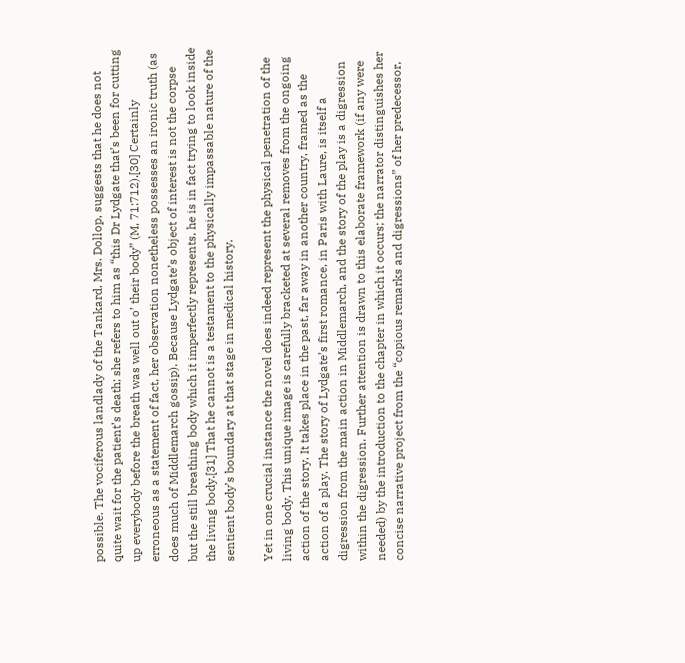possible. The vociferous landlady of the Tankard, Mrs. Dollop, suggests that he does not quite wait for the patient’s death; she refers to him as “this Dr Lydgate that’s been for cutting up everybody before the breath was well out o’ their body” (M, 71:712).[30] Certainly erroneous as a statement of fact, her observation nonetheless possesses an ironic truth (as does much of Middlemarch gossip). Because Lydgate’s object of interest is not the corpse but the still breathing body which it imperfectly represents, he is in fact trying to look inside the living body.[31] That he cannot is a testament to the physically impassable nature of the sentient body’s boundary at that stage in medical history.

Yet in one crucial instance the novel does indeed represent the physical penetration of the living body. This unique image is carefully bracketed at several removes from the ongoing action of the story. It takes place in the past, far away in another country, framed as the action of a play. The story of Lydgate’s first romance, in Paris with Laure, is itself a digression from the main action in Middlemarch, and the story of the play is a digression within the digression. Further attention is drawn to this elaborate framework (if any were needed) by the introduction to the chapter in which it occurs; the narrator distinguishes her concise narrative project from the “copious remarks and digressions” of her predecessor,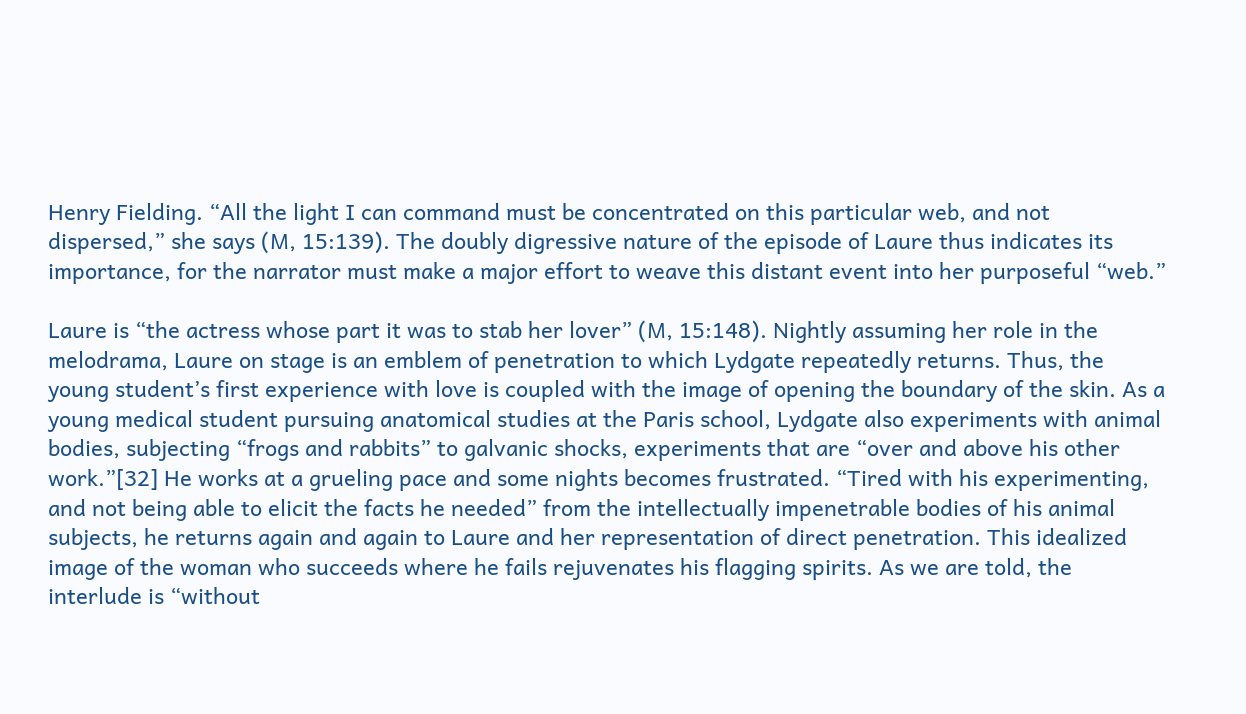Henry Fielding. “All the light I can command must be concentrated on this particular web, and not dispersed,” she says (M, 15:139). The doubly digressive nature of the episode of Laure thus indicates its importance, for the narrator must make a major effort to weave this distant event into her purposeful “web.”

Laure is “the actress whose part it was to stab her lover” (M, 15:148). Nightly assuming her role in the melodrama, Laure on stage is an emblem of penetration to which Lydgate repeatedly returns. Thus, the young student’s first experience with love is coupled with the image of opening the boundary of the skin. As a young medical student pursuing anatomical studies at the Paris school, Lydgate also experiments with animal bodies, subjecting “frogs and rabbits” to galvanic shocks, experiments that are “over and above his other work.”[32] He works at a grueling pace and some nights becomes frustrated. “Tired with his experimenting, and not being able to elicit the facts he needed” from the intellectually impenetrable bodies of his animal subjects, he returns again and again to Laure and her representation of direct penetration. This idealized image of the woman who succeeds where he fails rejuvenates his flagging spirits. As we are told, the interlude is “without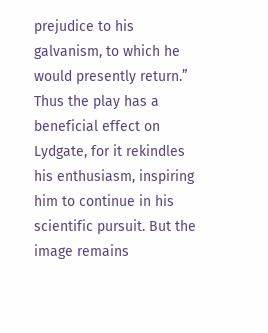prejudice to his galvanism, to which he would presently return.” Thus the play has a beneficial effect on Lydgate, for it rekindles his enthusiasm, inspiring him to continue in his scientific pursuit. But the image remains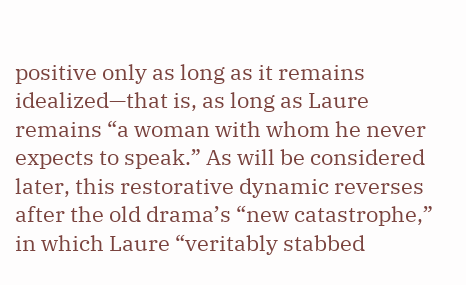positive only as long as it remains idealized—that is, as long as Laure remains “a woman with whom he never expects to speak.” As will be considered later, this restorative dynamic reverses after the old drama’s “new catastrophe,” in which Laure “veritably stabbed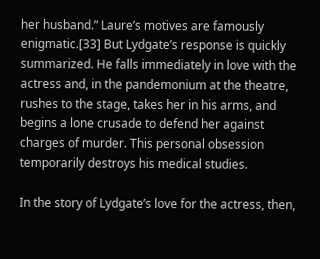her husband.” Laure’s motives are famously enigmatic.[33] But Lydgate’s response is quickly summarized. He falls immediately in love with the actress and, in the pandemonium at the theatre, rushes to the stage, takes her in his arms, and begins a lone crusade to defend her against charges of murder. This personal obsession temporarily destroys his medical studies.

In the story of Lydgate’s love for the actress, then,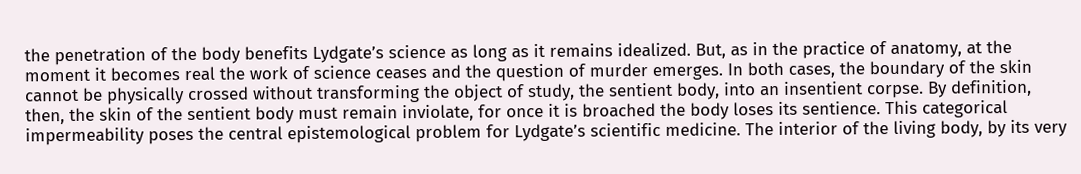the penetration of the body benefits Lydgate’s science as long as it remains idealized. But, as in the practice of anatomy, at the moment it becomes real the work of science ceases and the question of murder emerges. In both cases, the boundary of the skin cannot be physically crossed without transforming the object of study, the sentient body, into an insentient corpse. By definition, then, the skin of the sentient body must remain inviolate, for once it is broached the body loses its sentience. This categorical impermeability poses the central epistemological problem for Lydgate’s scientific medicine. The interior of the living body, by its very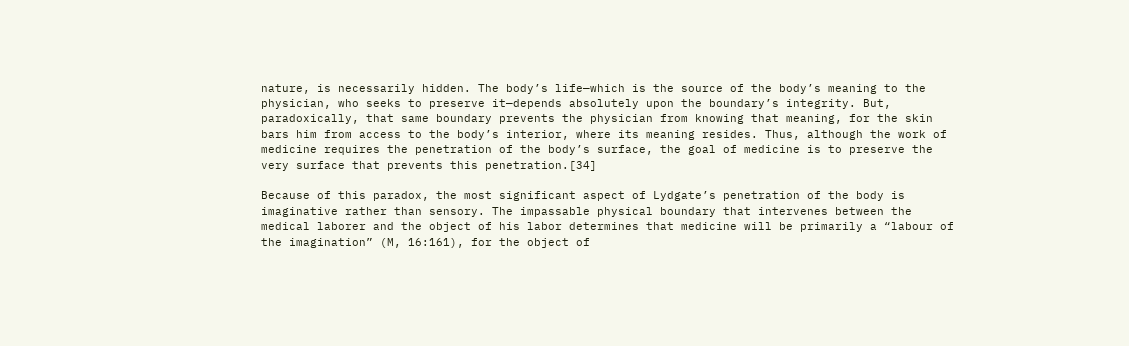nature, is necessarily hidden. The body’s life—which is the source of the body’s meaning to the physician, who seeks to preserve it—depends absolutely upon the boundary’s integrity. But, paradoxically, that same boundary prevents the physician from knowing that meaning, for the skin bars him from access to the body’s interior, where its meaning resides. Thus, although the work of medicine requires the penetration of the body’s surface, the goal of medicine is to preserve the very surface that prevents this penetration.[34]

Because of this paradox, the most significant aspect of Lydgate’s penetration of the body is imaginative rather than sensory. The impassable physical boundary that intervenes between the medical laborer and the object of his labor determines that medicine will be primarily a “labour of the imagination” (M, 16:161), for the object of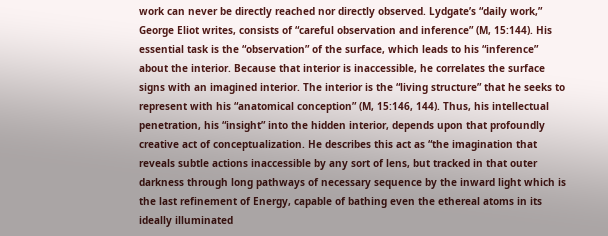work can never be directly reached nor directly observed. Lydgate’s “daily work,” George Eliot writes, consists of “careful observation and inference” (M, 15:144). His essential task is the “observation” of the surface, which leads to his “inference” about the interior. Because that interior is inaccessible, he correlates the surface signs with an imagined interior. The interior is the “living structure” that he seeks to represent with his “anatomical conception” (M, 15:146, 144). Thus, his intellectual penetration, his “insight” into the hidden interior, depends upon that profoundly creative act of conceptualization. He describes this act as “the imagination that reveals subtle actions inaccessible by any sort of lens, but tracked in that outer darkness through long pathways of necessary sequence by the inward light which is the last refinement of Energy, capable of bathing even the ethereal atoms in its ideally illuminated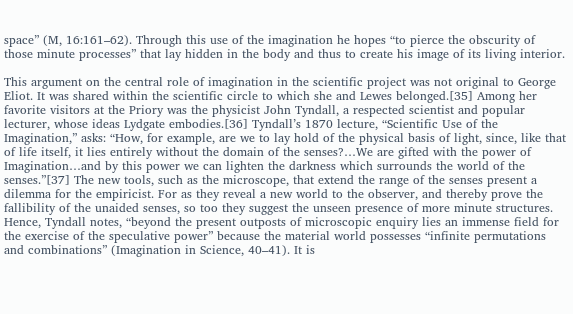space” (M, 16:161–62). Through this use of the imagination he hopes “to pierce the obscurity of those minute processes” that lay hidden in the body and thus to create his image of its living interior.

This argument on the central role of imagination in the scientific project was not original to George Eliot. It was shared within the scientific circle to which she and Lewes belonged.[35] Among her favorite visitors at the Priory was the physicist John Tyndall, a respected scientist and popular lecturer, whose ideas Lydgate embodies.[36] Tyndall’s 1870 lecture, “Scientific Use of the Imagination,” asks: “How, for example, are we to lay hold of the physical basis of light, since, like that of life itself, it lies entirely without the domain of the senses?…We are gifted with the power of Imagination…and by this power we can lighten the darkness which surrounds the world of the senses.”[37] The new tools, such as the microscope, that extend the range of the senses present a dilemma for the empiricist. For as they reveal a new world to the observer, and thereby prove the fallibility of the unaided senses, so too they suggest the unseen presence of more minute structures. Hence, Tyndall notes, “beyond the present outposts of microscopic enquiry lies an immense field for the exercise of the speculative power” because the material world possesses “infinite permutations and combinations” (Imagination in Science, 40–41). It is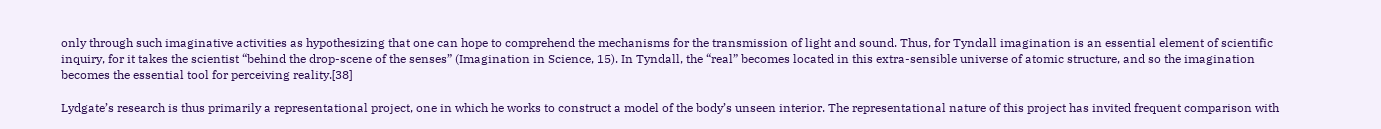only through such imaginative activities as hypothesizing that one can hope to comprehend the mechanisms for the transmission of light and sound. Thus, for Tyndall imagination is an essential element of scientific inquiry, for it takes the scientist “behind the drop-scene of the senses” (Imagination in Science, 15). In Tyndall, the “real” becomes located in this extra-sensible universe of atomic structure, and so the imagination becomes the essential tool for perceiving reality.[38]

Lydgate’s research is thus primarily a representational project, one in which he works to construct a model of the body’s unseen interior. The representational nature of this project has invited frequent comparison with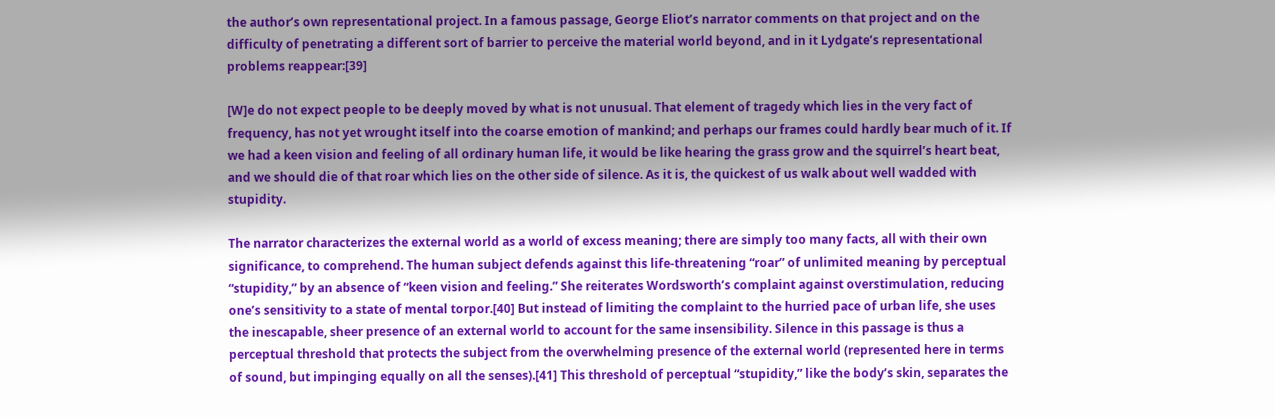the author’s own representational project. In a famous passage, George Eliot’s narrator comments on that project and on the difficulty of penetrating a different sort of barrier to perceive the material world beyond, and in it Lydgate’s representational problems reappear:[39]

[W]e do not expect people to be deeply moved by what is not unusual. That element of tragedy which lies in the very fact of frequency, has not yet wrought itself into the coarse emotion of mankind; and perhaps our frames could hardly bear much of it. If we had a keen vision and feeling of all ordinary human life, it would be like hearing the grass grow and the squirrel’s heart beat, and we should die of that roar which lies on the other side of silence. As it is, the quickest of us walk about well wadded with stupidity.

The narrator characterizes the external world as a world of excess meaning; there are simply too many facts, all with their own significance, to comprehend. The human subject defends against this life-threatening “roar” of unlimited meaning by perceptual “stupidity,” by an absence of “keen vision and feeling.” She reiterates Wordsworth’s complaint against overstimulation, reducing one’s sensitivity to a state of mental torpor.[40] But instead of limiting the complaint to the hurried pace of urban life, she uses the inescapable, sheer presence of an external world to account for the same insensibility. Silence in this passage is thus a perceptual threshold that protects the subject from the overwhelming presence of the external world (represented here in terms of sound, but impinging equally on all the senses).[41] This threshold of perceptual “stupidity,” like the body’s skin, separates the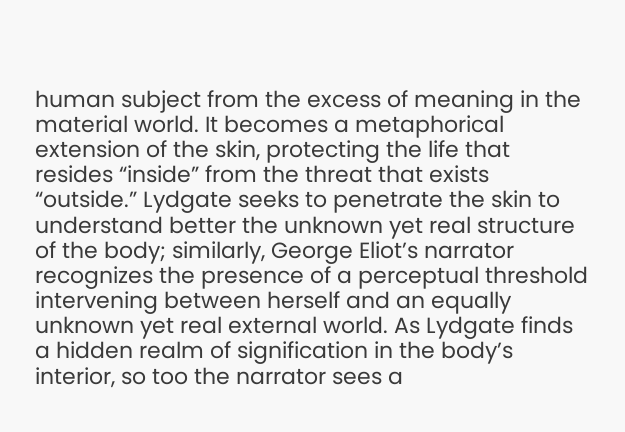human subject from the excess of meaning in the material world. It becomes a metaphorical extension of the skin, protecting the life that resides “inside” from the threat that exists “outside.” Lydgate seeks to penetrate the skin to understand better the unknown yet real structure of the body; similarly, George Eliot’s narrator recognizes the presence of a perceptual threshold intervening between herself and an equally unknown yet real external world. As Lydgate finds a hidden realm of signification in the body’s interior, so too the narrator sees a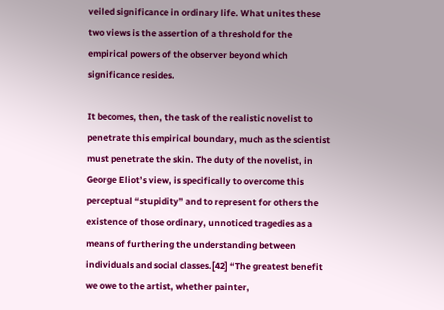veiled significance in ordinary life. What unites these two views is the assertion of a threshold for the empirical powers of the observer beyond which significance resides.

It becomes, then, the task of the realistic novelist to penetrate this empirical boundary, much as the scientist must penetrate the skin. The duty of the novelist, in George Eliot’s view, is specifically to overcome this perceptual “stupidity” and to represent for others the existence of those ordinary, unnoticed tragedies as a means of furthering the understanding between individuals and social classes.[42] “The greatest benefit we owe to the artist, whether painter,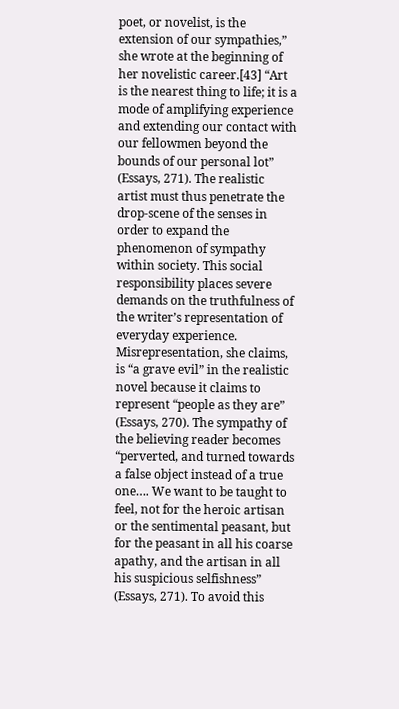poet, or novelist, is the extension of our sympathies,” she wrote at the beginning of her novelistic career.[43] “Art is the nearest thing to life; it is a mode of amplifying experience and extending our contact with our fellowmen beyond the bounds of our personal lot” (Essays, 271). The realistic artist must thus penetrate the drop-scene of the senses in order to expand the phenomenon of sympathy within society. This social responsibility places severe demands on the truthfulness of the writer’s representation of everyday experience. Misrepresentation, she claims, is “a grave evil” in the realistic novel because it claims to represent “people as they are” (Essays, 270). The sympathy of the believing reader becomes “perverted, and turned towards a false object instead of a true one…. We want to be taught to feel, not for the heroic artisan or the sentimental peasant, but for the peasant in all his coarse apathy, and the artisan in all his suspicious selfishness” (Essays, 271). To avoid this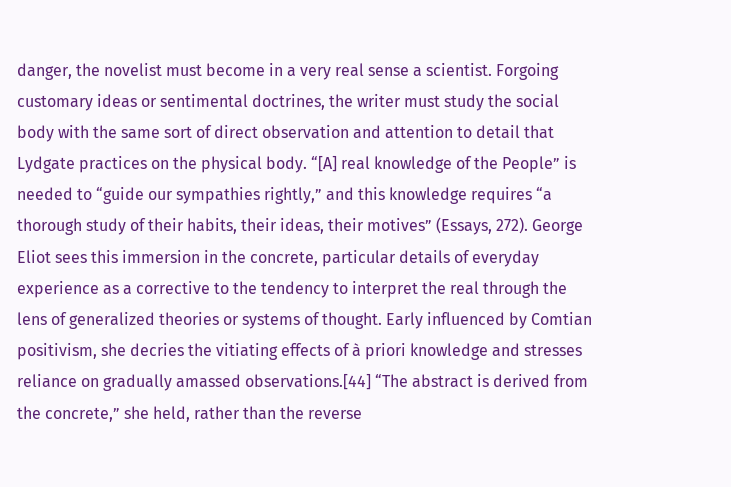danger, the novelist must become in a very real sense a scientist. Forgoing customary ideas or sentimental doctrines, the writer must study the social body with the same sort of direct observation and attention to detail that Lydgate practices on the physical body. “[A] real knowledge of the People” is needed to “guide our sympathies rightly,” and this knowledge requires “a thorough study of their habits, their ideas, their motives” (Essays, 272). George Eliot sees this immersion in the concrete, particular details of everyday experience as a corrective to the tendency to interpret the real through the lens of generalized theories or systems of thought. Early influenced by Comtian positivism, she decries the vitiating effects of à priori knowledge and stresses reliance on gradually amassed observations.[44] “The abstract is derived from the concrete,” she held, rather than the reverse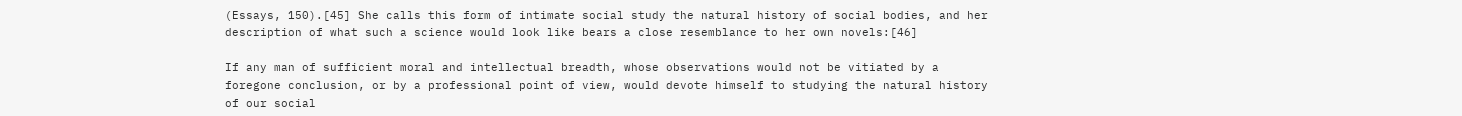(Essays, 150).[45] She calls this form of intimate social study the natural history of social bodies, and her description of what such a science would look like bears a close resemblance to her own novels:[46]

If any man of sufficient moral and intellectual breadth, whose observations would not be vitiated by a foregone conclusion, or by a professional point of view, would devote himself to studying the natural history of our social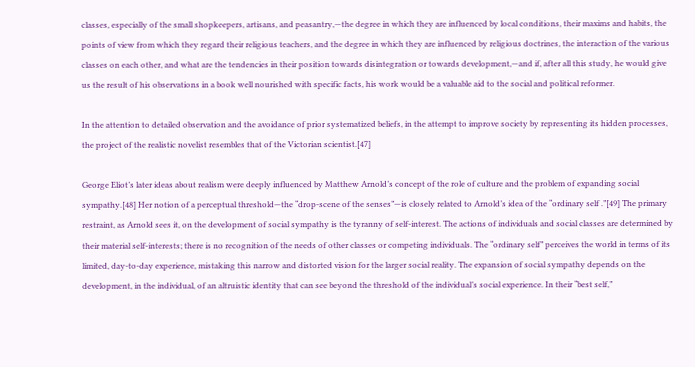classes, especially of the small shopkeepers, artisans, and peasantry,—the degree in which they are influenced by local conditions, their maxims and habits, the points of view from which they regard their religious teachers, and the degree in which they are influenced by religious doctrines, the interaction of the various classes on each other, and what are the tendencies in their position towards disintegration or towards development,—and if, after all this study, he would give us the result of his observations in a book well nourished with specific facts, his work would be a valuable aid to the social and political reformer.

In the attention to detailed observation and the avoidance of prior systematized beliefs, in the attempt to improve society by representing its hidden processes, the project of the realistic novelist resembles that of the Victorian scientist.[47]

George Eliot’s later ideas about realism were deeply influenced by Matthew Arnold’s concept of the role of culture and the problem of expanding social sympathy.[48] Her notion of a perceptual threshold—the “drop-scene of the senses”—is closely related to Arnold’s idea of the “ordinary self .”[49] The primary restraint, as Arnold sees it, on the development of social sympathy is the tyranny of self-interest. The actions of individuals and social classes are determined by their material self-interests; there is no recognition of the needs of other classes or competing individuals. The “ordinary self” perceives the world in terms of its limited, day-to-day experience, mistaking this narrow and distorted vision for the larger social reality. The expansion of social sympathy depends on the development, in the individual, of an altruistic identity that can see beyond the threshold of the individual’s social experience. In their “best self,”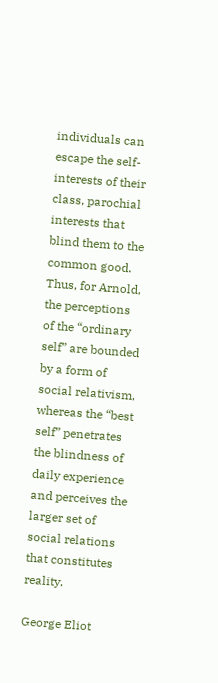individuals can escape the self-interests of their class, parochial interests that blind them to the common good. Thus, for Arnold, the perceptions of the “ordinary self” are bounded by a form of social relativism, whereas the “best self” penetrates the blindness of daily experience and perceives the larger set of social relations that constitutes reality.

George Eliot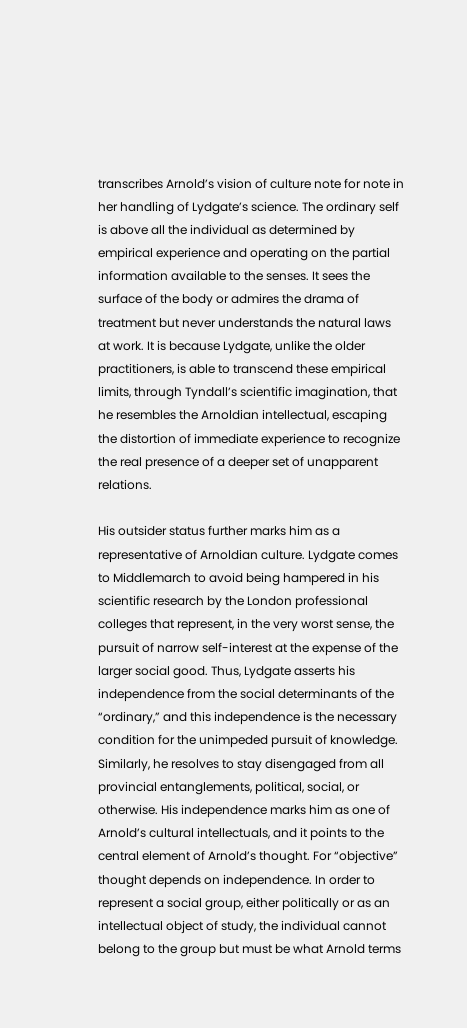transcribes Arnold’s vision of culture note for note in her handling of Lydgate’s science. The ordinary self is above all the individual as determined by empirical experience and operating on the partial information available to the senses. It sees the surface of the body or admires the drama of treatment but never understands the natural laws at work. It is because Lydgate, unlike the older practitioners, is able to transcend these empirical limits, through Tyndall’s scientific imagination, that he resembles the Arnoldian intellectual, escaping the distortion of immediate experience to recognize the real presence of a deeper set of unapparent relations.

His outsider status further marks him as a representative of Arnoldian culture. Lydgate comes to Middlemarch to avoid being hampered in his scientific research by the London professional colleges that represent, in the very worst sense, the pursuit of narrow self-interest at the expense of the larger social good. Thus, Lydgate asserts his independence from the social determinants of the “ordinary,” and this independence is the necessary condition for the unimpeded pursuit of knowledge. Similarly, he resolves to stay disengaged from all provincial entanglements, political, social, or otherwise. His independence marks him as one of Arnold’s cultural intellectuals, and it points to the central element of Arnold’s thought. For “objective” thought depends on independence. In order to represent a social group, either politically or as an intellectual object of study, the individual cannot belong to the group but must be what Arnold terms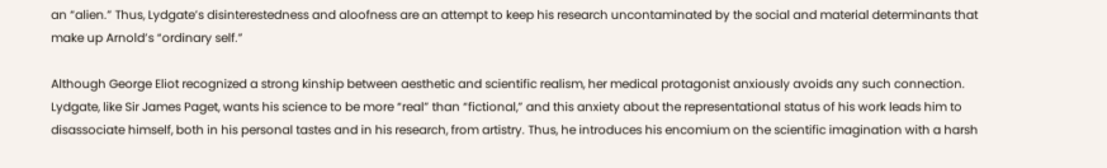an “alien.” Thus, Lydgate’s disinterestedness and aloofness are an attempt to keep his research uncontaminated by the social and material determinants that make up Arnold’s “ordinary self.”

Although George Eliot recognized a strong kinship between aesthetic and scientific realism, her medical protagonist anxiously avoids any such connection. Lydgate, like Sir James Paget, wants his science to be more “real” than “fictional,” and this anxiety about the representational status of his work leads him to disassociate himself, both in his personal tastes and in his research, from artistry. Thus, he introduces his encomium on the scientific imagination with a harsh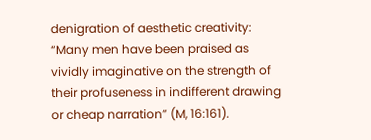denigration of aesthetic creativity: “Many men have been praised as vividly imaginative on the strength of their profuseness in indifferent drawing or cheap narration” (M, 16:161).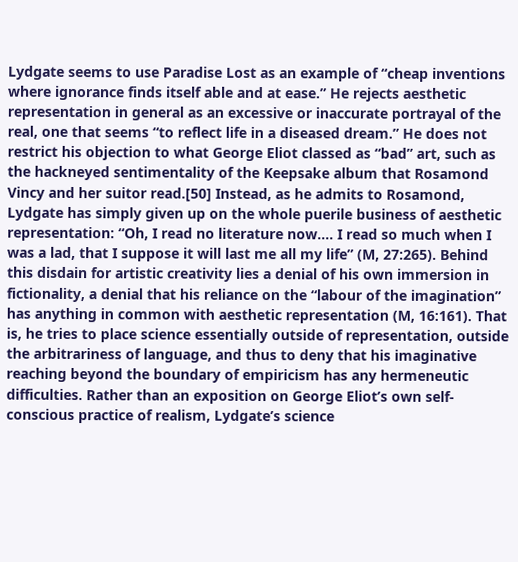Lydgate seems to use Paradise Lost as an example of “cheap inventions where ignorance finds itself able and at ease.” He rejects aesthetic representation in general as an excessive or inaccurate portrayal of the real, one that seems “to reflect life in a diseased dream.” He does not restrict his objection to what George Eliot classed as “bad” art, such as the hackneyed sentimentality of the Keepsake album that Rosamond Vincy and her suitor read.[50] Instead, as he admits to Rosamond, Lydgate has simply given up on the whole puerile business of aesthetic representation: “Oh, I read no literature now…. I read so much when I was a lad, that I suppose it will last me all my life” (M, 27:265). Behind this disdain for artistic creativity lies a denial of his own immersion in fictionality, a denial that his reliance on the “labour of the imagination” has anything in common with aesthetic representation (M, 16:161). That is, he tries to place science essentially outside of representation, outside the arbitrariness of language, and thus to deny that his imaginative reaching beyond the boundary of empiricism has any hermeneutic difficulties. Rather than an exposition on George Eliot’s own self-conscious practice of realism, Lydgate’s science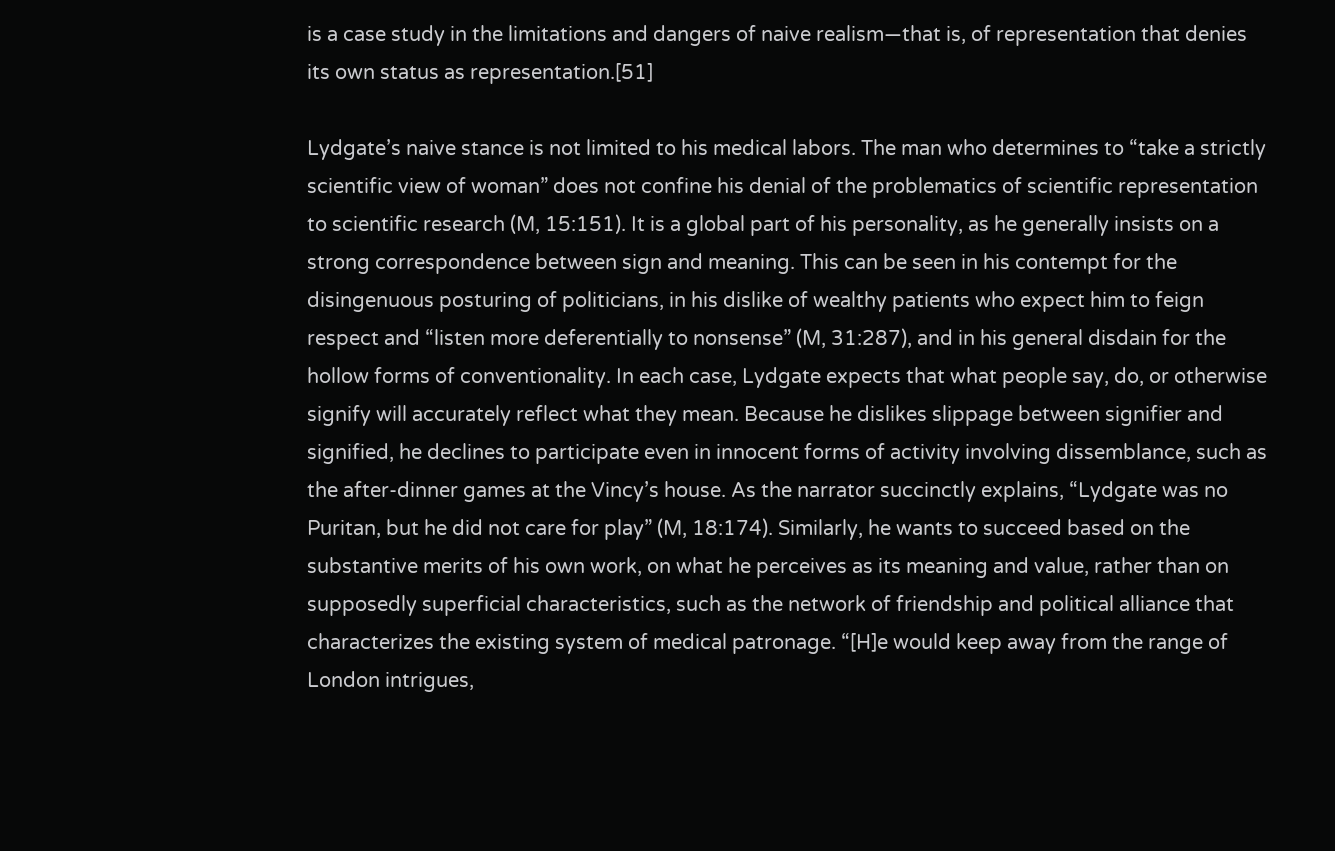is a case study in the limitations and dangers of naive realism—that is, of representation that denies its own status as representation.[51]

Lydgate’s naive stance is not limited to his medical labors. The man who determines to “take a strictly scientific view of woman” does not confine his denial of the problematics of scientific representation to scientific research (M, 15:151). It is a global part of his personality, as he generally insists on a strong correspondence between sign and meaning. This can be seen in his contempt for the disingenuous posturing of politicians, in his dislike of wealthy patients who expect him to feign respect and “listen more deferentially to nonsense” (M, 31:287), and in his general disdain for the hollow forms of conventionality. In each case, Lydgate expects that what people say, do, or otherwise signify will accurately reflect what they mean. Because he dislikes slippage between signifier and signified, he declines to participate even in innocent forms of activity involving dissemblance, such as the after-dinner games at the Vincy’s house. As the narrator succinctly explains, “Lydgate was no Puritan, but he did not care for play” (M, 18:174). Similarly, he wants to succeed based on the substantive merits of his own work, on what he perceives as its meaning and value, rather than on supposedly superficial characteristics, such as the network of friendship and political alliance that characterizes the existing system of medical patronage. “[H]e would keep away from the range of London intrigues,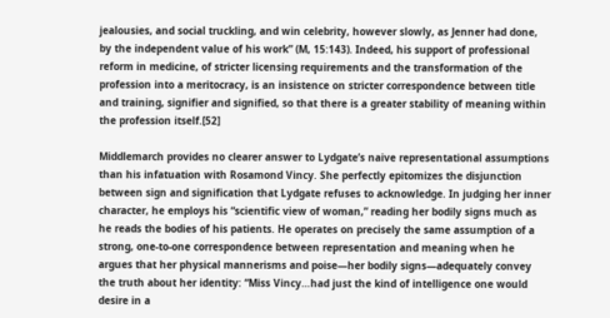jealousies, and social truckling, and win celebrity, however slowly, as Jenner had done, by the independent value of his work” (M, 15:143). Indeed, his support of professional reform in medicine, of stricter licensing requirements and the transformation of the profession into a meritocracy, is an insistence on stricter correspondence between title and training, signifier and signified, so that there is a greater stability of meaning within the profession itself.[52]

Middlemarch provides no clearer answer to Lydgate’s naive representational assumptions than his infatuation with Rosamond Vincy. She perfectly epitomizes the disjunction between sign and signification that Lydgate refuses to acknowledge. In judging her inner character, he employs his “scientific view of woman,” reading her bodily signs much as he reads the bodies of his patients. He operates on precisely the same assumption of a strong, one-to-one correspondence between representation and meaning when he argues that her physical mannerisms and poise—her bodily signs—adequately convey the truth about her identity: “Miss Vincy…had just the kind of intelligence one would desire in a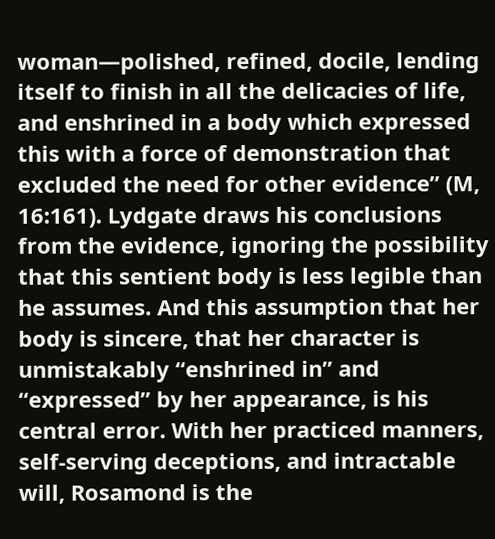woman—polished, refined, docile, lending itself to finish in all the delicacies of life, and enshrined in a body which expressed this with a force of demonstration that excluded the need for other evidence” (M, 16:161). Lydgate draws his conclusions from the evidence, ignoring the possibility that this sentient body is less legible than he assumes. And this assumption that her body is sincere, that her character is unmistakably “enshrined in” and “expressed” by her appearance, is his central error. With her practiced manners, self-serving deceptions, and intractable will, Rosamond is the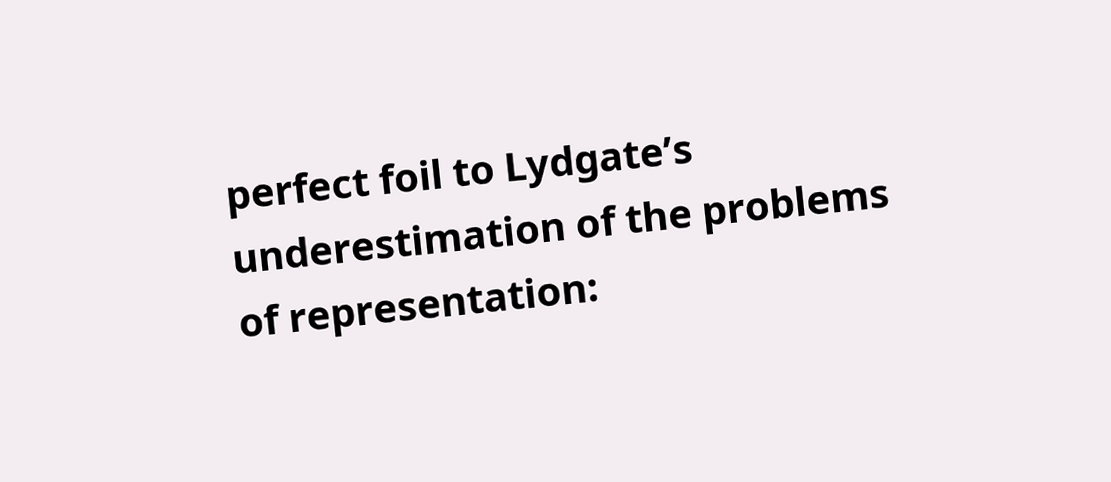perfect foil to Lydgate’s underestimation of the problems of representation: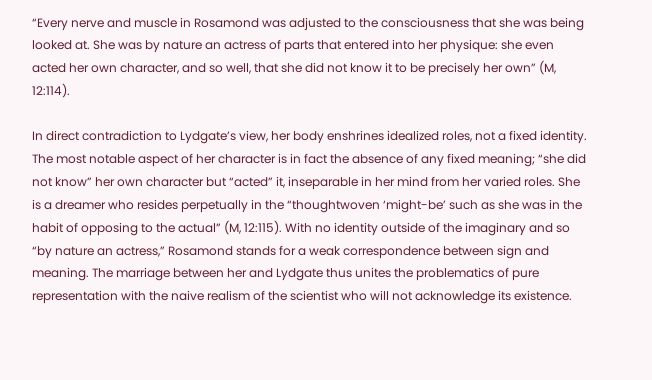“Every nerve and muscle in Rosamond was adjusted to the consciousness that she was being looked at. She was by nature an actress of parts that entered into her physique: she even acted her own character, and so well, that she did not know it to be precisely her own” (M, 12:114).

In direct contradiction to Lydgate’s view, her body enshrines idealized roles, not a fixed identity. The most notable aspect of her character is in fact the absence of any fixed meaning; “she did not know” her own character but “acted” it, inseparable in her mind from her varied roles. She is a dreamer who resides perpetually in the “thoughtwoven ‘might-be’ such as she was in the habit of opposing to the actual” (M, 12:115). With no identity outside of the imaginary and so “by nature an actress,” Rosamond stands for a weak correspondence between sign and meaning. The marriage between her and Lydgate thus unites the problematics of pure representation with the naive realism of the scientist who will not acknowledge its existence.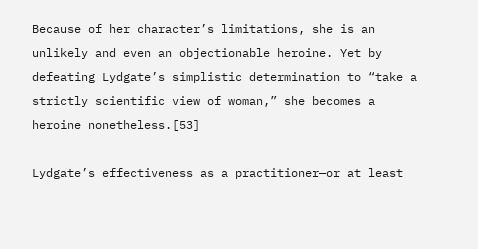Because of her character’s limitations, she is an unlikely and even an objectionable heroine. Yet by defeating Lydgate’s simplistic determination to “take a strictly scientific view of woman,” she becomes a heroine nonetheless.[53]

Lydgate’s effectiveness as a practitioner—or at least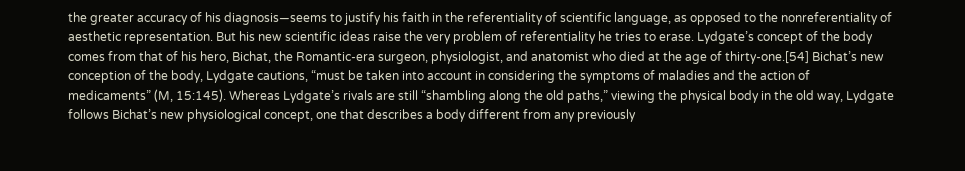the greater accuracy of his diagnosis—seems to justify his faith in the referentiality of scientific language, as opposed to the nonreferentiality of aesthetic representation. But his new scientific ideas raise the very problem of referentiality he tries to erase. Lydgate’s concept of the body comes from that of his hero, Bichat, the Romantic-era surgeon, physiologist, and anatomist who died at the age of thirty-one.[54] Bichat’s new conception of the body, Lydgate cautions, “must be taken into account in considering the symptoms of maladies and the action of medicaments” (M, 15:145). Whereas Lydgate’s rivals are still “shambling along the old paths,” viewing the physical body in the old way, Lydgate follows Bichat’s new physiological concept, one that describes a body different from any previously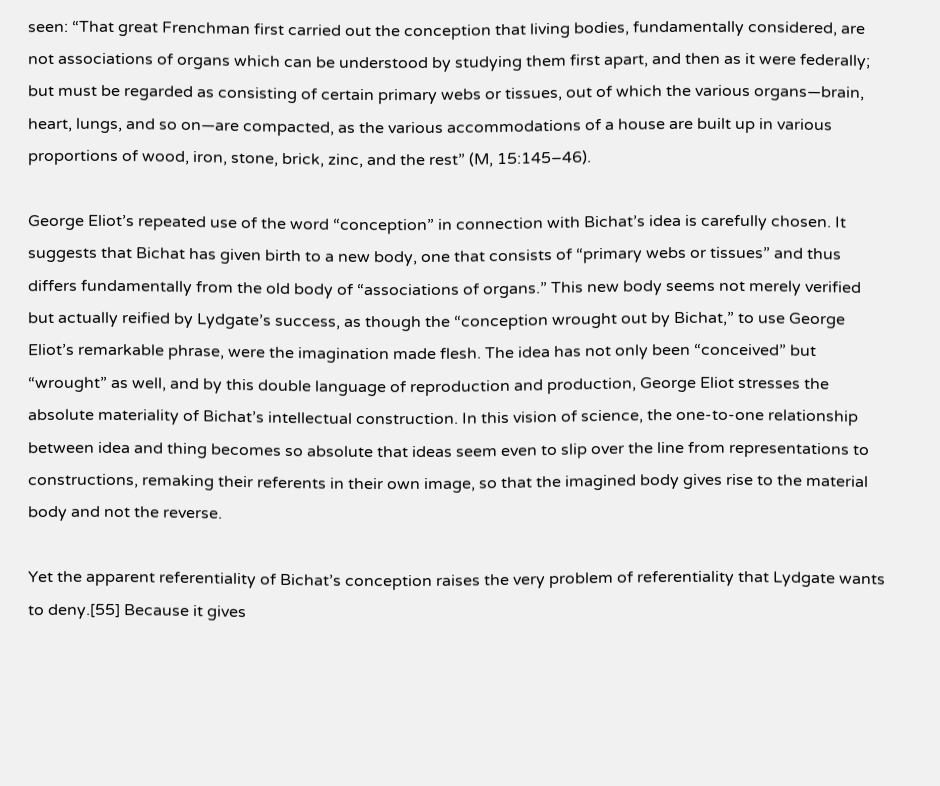seen: “That great Frenchman first carried out the conception that living bodies, fundamentally considered, are not associations of organs which can be understood by studying them first apart, and then as it were federally; but must be regarded as consisting of certain primary webs or tissues, out of which the various organs—brain, heart, lungs, and so on—are compacted, as the various accommodations of a house are built up in various proportions of wood, iron, stone, brick, zinc, and the rest” (M, 15:145–46).

George Eliot’s repeated use of the word “conception” in connection with Bichat’s idea is carefully chosen. It suggests that Bichat has given birth to a new body, one that consists of “primary webs or tissues” and thus differs fundamentally from the old body of “associations of organs.” This new body seems not merely verified but actually reified by Lydgate’s success, as though the “conception wrought out by Bichat,” to use George Eliot’s remarkable phrase, were the imagination made flesh. The idea has not only been “conceived” but “wrought” as well, and by this double language of reproduction and production, George Eliot stresses the absolute materiality of Bichat’s intellectual construction. In this vision of science, the one-to-one relationship between idea and thing becomes so absolute that ideas seem even to slip over the line from representations to constructions, remaking their referents in their own image, so that the imagined body gives rise to the material body and not the reverse.

Yet the apparent referentiality of Bichat’s conception raises the very problem of referentiality that Lydgate wants to deny.[55] Because it gives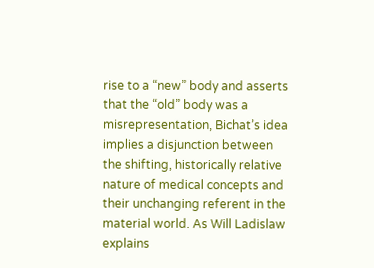rise to a “new” body and asserts that the “old” body was a misrepresentation, Bichat’s idea implies a disjunction between the shifting, historically relative nature of medical concepts and their unchanging referent in the material world. As Will Ladislaw explains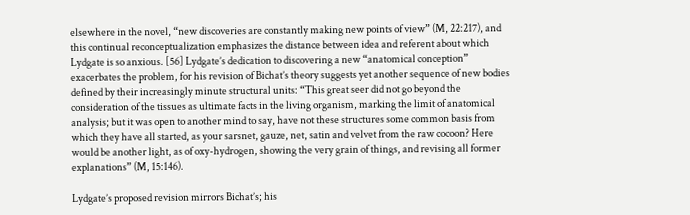elsewhere in the novel, “new discoveries are constantly making new points of view” (M, 22:217), and this continual reconceptualization emphasizes the distance between idea and referent about which Lydgate is so anxious. [56] Lydgate’s dedication to discovering a new “anatomical conception” exacerbates the problem, for his revision of Bichat’s theory suggests yet another sequence of new bodies defined by their increasingly minute structural units: “This great seer did not go beyond the consideration of the tissues as ultimate facts in the living organism, marking the limit of anatomical analysis; but it was open to another mind to say, have not these structures some common basis from which they have all started, as your sarsnet, gauze, net, satin and velvet from the raw cocoon? Here would be another light, as of oxy-hydrogen, showing the very grain of things, and revising all former explanations” (M, 15:146).

Lydgate’s proposed revision mirrors Bichat’s; his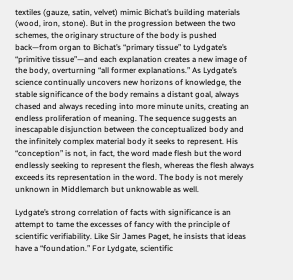textiles (gauze, satin, velvet) mimic Bichat’s building materials (wood, iron, stone). But in the progression between the two schemes, the originary structure of the body is pushed back—from organ to Bichat’s “primary tissue” to Lydgate’s “primitive tissue”—and each explanation creates a new image of the body, overturning “all former explanations.” As Lydgate’s science continually uncovers new horizons of knowledge, the stable significance of the body remains a distant goal, always chased and always receding into more minute units, creating an endless proliferation of meaning. The sequence suggests an inescapable disjunction between the conceptualized body and the infinitely complex material body it seeks to represent. His “conception” is not, in fact, the word made flesh but the word endlessly seeking to represent the flesh, whereas the flesh always exceeds its representation in the word. The body is not merely unknown in Middlemarch but unknowable as well.

Lydgate’s strong correlation of facts with significance is an attempt to tame the excesses of fancy with the principle of scientific verifiability. Like Sir James Paget, he insists that ideas have a “foundation.” For Lydgate, scientific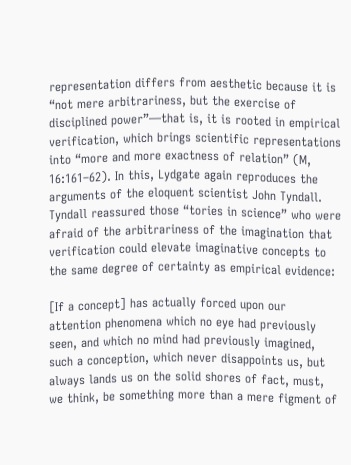representation differs from aesthetic because it is “not mere arbitrariness, but the exercise of disciplined power”—that is, it is rooted in empirical verification, which brings scientific representations into “more and more exactness of relation” (M, 16:161–62). In this, Lydgate again reproduces the arguments of the eloquent scientist John Tyndall. Tyndall reassured those “tories in science” who were afraid of the arbitrariness of the imagination that verification could elevate imaginative concepts to the same degree of certainty as empirical evidence:

[If a concept] has actually forced upon our attention phenomena which no eye had previously seen, and which no mind had previously imagined, such a conception, which never disappoints us, but always lands us on the solid shores of fact, must, we think, be something more than a mere figment of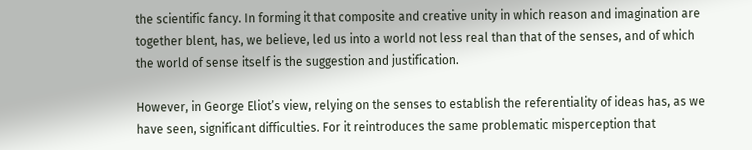the scientific fancy. In forming it that composite and creative unity in which reason and imagination are together blent, has, we believe, led us into a world not less real than that of the senses, and of which the world of sense itself is the suggestion and justification.

However, in George Eliot’s view, relying on the senses to establish the referentiality of ideas has, as we have seen, significant difficulties. For it reintroduces the same problematic misperception that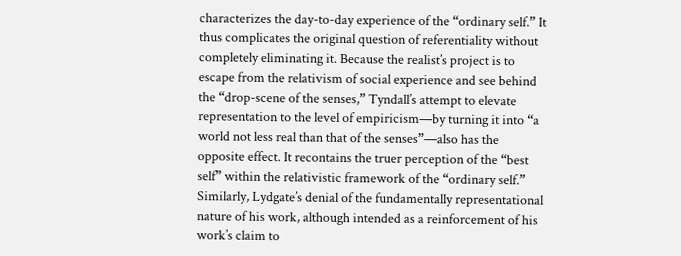characterizes the day-to-day experience of the “ordinary self.” It thus complicates the original question of referentiality without completely eliminating it. Because the realist’s project is to escape from the relativism of social experience and see behind the “drop-scene of the senses,” Tyndall’s attempt to elevate representation to the level of empiricism—by turning it into “a world not less real than that of the senses”—also has the opposite effect. It recontains the truer perception of the “best self” within the relativistic framework of the “ordinary self.” Similarly, Lydgate’s denial of the fundamentally representational nature of his work, although intended as a reinforcement of his work’s claim to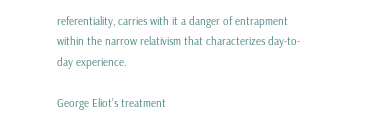referentiality, carries with it a danger of entrapment within the narrow relativism that characterizes day-to-day experience.

George Eliot’s treatment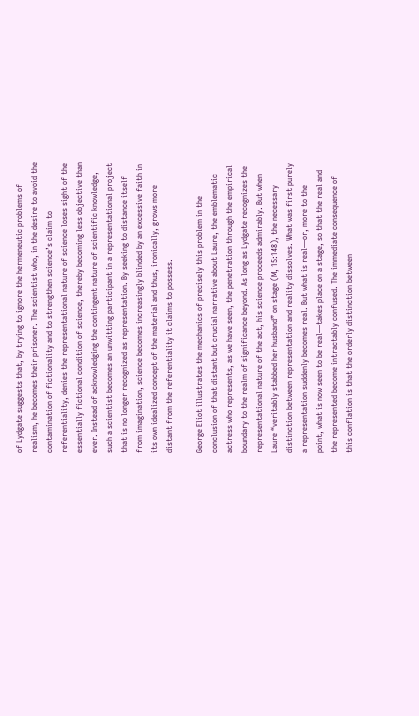of Lydgate suggests that, by trying to ignore the hermeneutic problems of realism, he becomes their prisoner. The scientist who, in the desire to avoid the contamination of fictionality and to strengthen science’s claim to referentiality, denies the representational nature of science loses sight of the essentially fictional condition of science, thereby becoming less objective than ever. Instead of acknowledging the contingent nature of scientific knowledge, such a scientist becomes an unwitting participant in a representational project that is no longer recognized as representation. By seeking to distance itself from imagination, science becomes increasingly blinded by an excessive faith in its own idealized concept of the material and thus, ironically, grows more distant from the referentiality it claims to possess.

George Eliot illustrates the mechanics of precisely this problem in the conclusion of that distant but crucial narrative about Laure, the emblematic actress who represents, as we have seen, the penetration through the empirical boundary to the realm of significance beyond. As long as Lydgate recognizes the representational nature of the act, his science proceeds admirably. But when Laure “veritably stabbed her husband” on stage (M, 15:148), the necessary distinction between representation and reality dissolves. What was first purely a representation suddenly becomes real. But what is real—or, more to the point, what is now seen to be real—takes place on a stage, so that the real and the represented become intractably confused. The immediate consequence of this conflation is that the orderly distinction between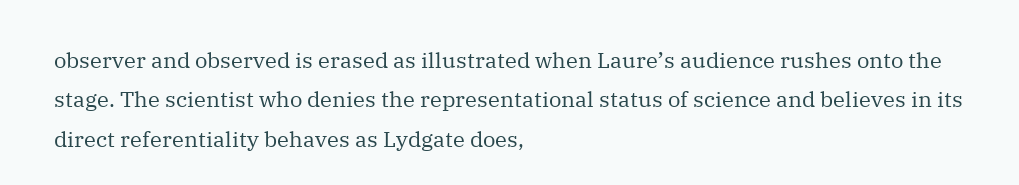observer and observed is erased as illustrated when Laure’s audience rushes onto the stage. The scientist who denies the representational status of science and believes in its direct referentiality behaves as Lydgate does,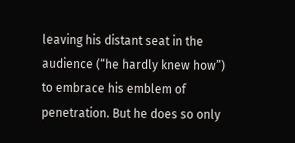leaving his distant seat in the audience (“he hardly knew how”) to embrace his emblem of penetration. But he does so only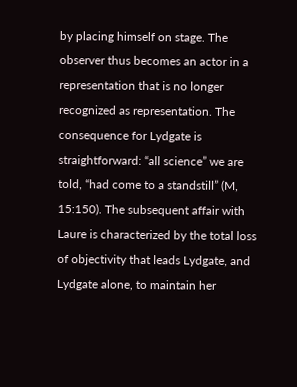by placing himself on stage. The observer thus becomes an actor in a representation that is no longer recognized as representation. The consequence for Lydgate is straightforward: “all science” we are told, “had come to a standstill” (M, 15:150). The subsequent affair with Laure is characterized by the total loss of objectivity that leads Lydgate, and Lydgate alone, to maintain her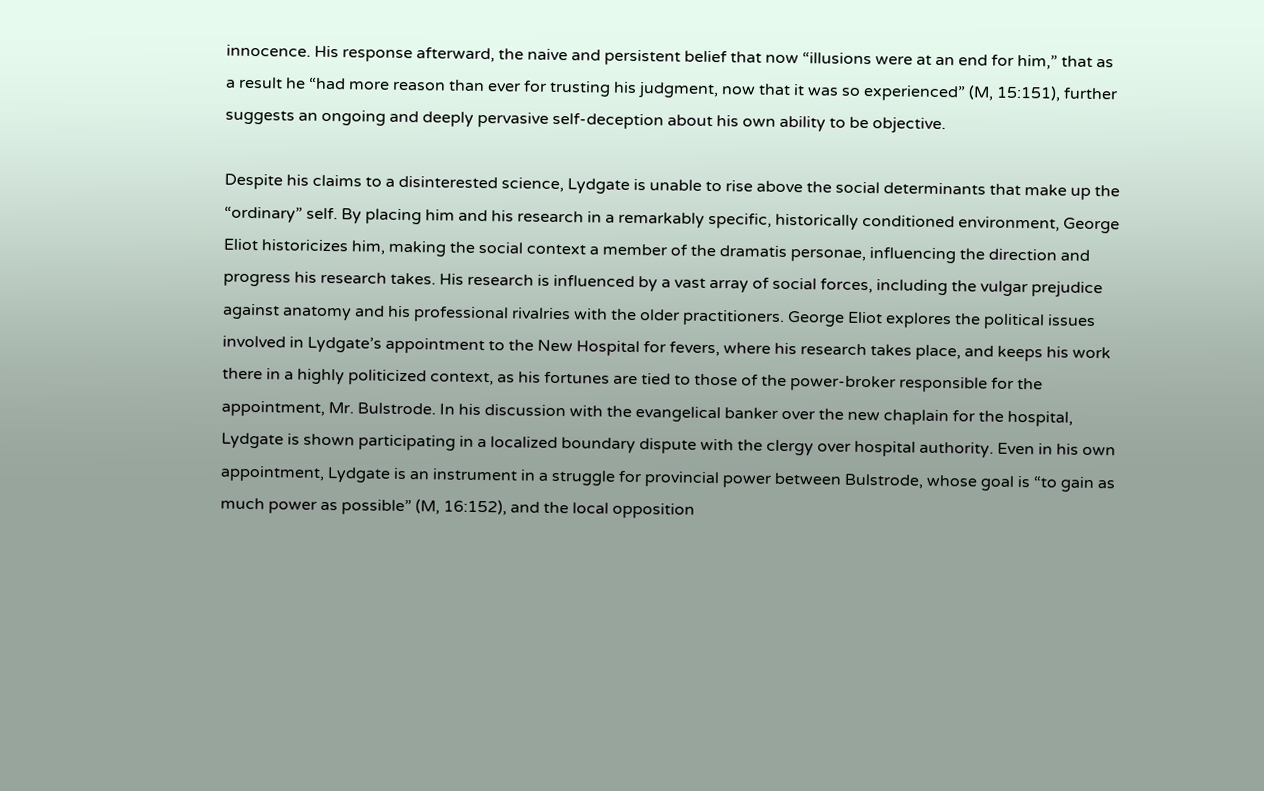innocence. His response afterward, the naive and persistent belief that now “illusions were at an end for him,” that as a result he “had more reason than ever for trusting his judgment, now that it was so experienced” (M, 15:151), further suggests an ongoing and deeply pervasive self-deception about his own ability to be objective.

Despite his claims to a disinterested science, Lydgate is unable to rise above the social determinants that make up the “ordinary” self. By placing him and his research in a remarkably specific, historically conditioned environment, George Eliot historicizes him, making the social context a member of the dramatis personae, influencing the direction and progress his research takes. His research is influenced by a vast array of social forces, including the vulgar prejudice against anatomy and his professional rivalries with the older practitioners. George Eliot explores the political issues involved in Lydgate’s appointment to the New Hospital for fevers, where his research takes place, and keeps his work there in a highly politicized context, as his fortunes are tied to those of the power-broker responsible for the appointment, Mr. Bulstrode. In his discussion with the evangelical banker over the new chaplain for the hospital, Lydgate is shown participating in a localized boundary dispute with the clergy over hospital authority. Even in his own appointment, Lydgate is an instrument in a struggle for provincial power between Bulstrode, whose goal is “to gain as much power as possible” (M, 16:152), and the local opposition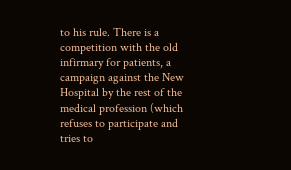to his rule. There is a competition with the old infirmary for patients, a campaign against the New Hospital by the rest of the medical profession (which refuses to participate and tries to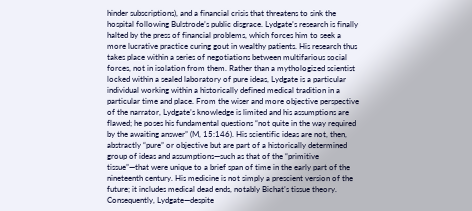hinder subscriptions), and a financial crisis that threatens to sink the hospital following Bulstrode’s public disgrace. Lydgate’s research is finally halted by the press of financial problems, which forces him to seek a more lucrative practice curing gout in wealthy patients. His research thus takes place within a series of negotiations between multifarious social forces, not in isolation from them. Rather than a mythologized scientist locked within a sealed laboratory of pure ideas, Lydgate is a particular individual working within a historically defined medical tradition in a particular time and place. From the wiser and more objective perspective of the narrator, Lydgate’s knowledge is limited and his assumptions are flawed; he poses his fundamental questions “not quite in the way required by the awaiting answer” (M, 15:146). His scientific ideas are not, then, abstractly “pure” or objective but are part of a historically determined group of ideas and assumptions—such as that of the “primitive tissue”—that were unique to a brief span of time in the early part of the nineteenth century. His medicine is not simply a prescient version of the future; it includes medical dead ends, notably Bichat’s tissue theory. Consequently, Lydgate—despite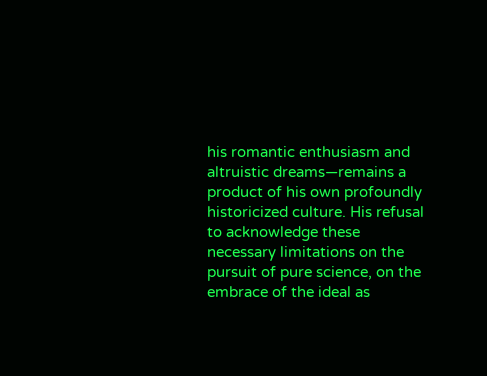his romantic enthusiasm and altruistic dreams—remains a product of his own profoundly historicized culture. His refusal to acknowledge these necessary limitations on the pursuit of pure science, on the embrace of the ideal as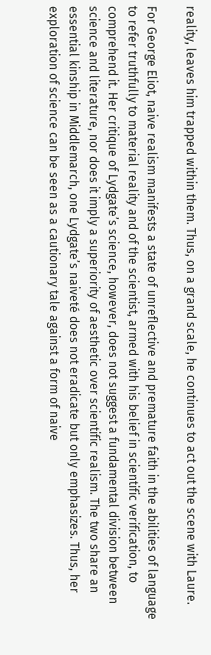reality, leaves him trapped within them. Thus, on a grand scale, he continues to act out the scene with Laure.

For George Eliot, naive realism manifests a state of unreflective and premature faith in the abilities of language to refer truthfully to material reality and of the scientist, armed with his belief in scientific verification, to comprehend it. Her critique of Lydgate’s science, however, does not suggest a fundamental division between science and literature, nor does it imply a superiority of aesthetic over scientific realism. The two share an essential kinship in Middlemarch, one Lydgate’s naiveté does not eradicate but only emphasizes. Thus, her exploration of science can be seen as a cautionary tale against a form of naive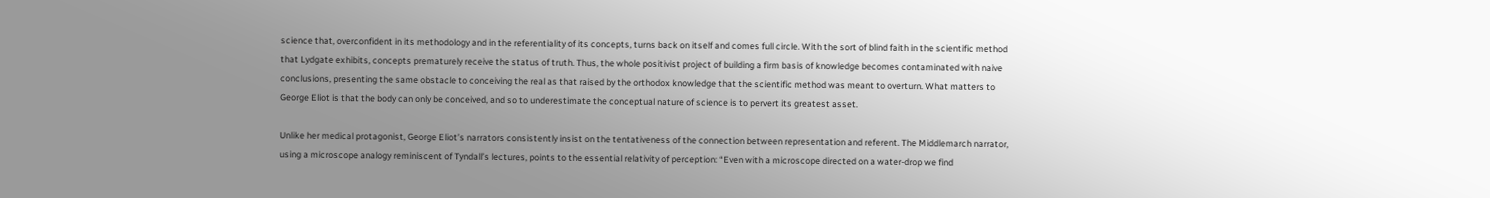science that, overconfident in its methodology and in the referentiality of its concepts, turns back on itself and comes full circle. With the sort of blind faith in the scientific method that Lydgate exhibits, concepts prematurely receive the status of truth. Thus, the whole positivist project of building a firm basis of knowledge becomes contaminated with naive conclusions, presenting the same obstacle to conceiving the real as that raised by the orthodox knowledge that the scientific method was meant to overturn. What matters to George Eliot is that the body can only be conceived, and so to underestimate the conceptual nature of science is to pervert its greatest asset.

Unlike her medical protagonist, George Eliot’s narrators consistently insist on the tentativeness of the connection between representation and referent. The Middlemarch narrator, using a microscope analogy reminiscent of Tyndall’s lectures, points to the essential relativity of perception: “Even with a microscope directed on a water-drop we find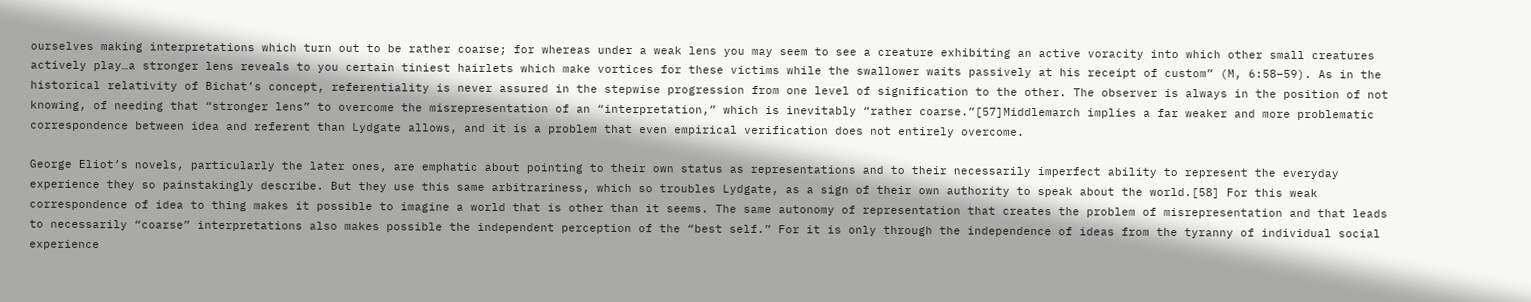ourselves making interpretations which turn out to be rather coarse; for whereas under a weak lens you may seem to see a creature exhibiting an active voracity into which other small creatures actively play…a stronger lens reveals to you certain tiniest hairlets which make vortices for these victims while the swallower waits passively at his receipt of custom” (M, 6:58–59). As in the historical relativity of Bichat’s concept, referentiality is never assured in the stepwise progression from one level of signification to the other. The observer is always in the position of not knowing, of needing that “stronger lens” to overcome the misrepresentation of an “interpretation,” which is inevitably “rather coarse.”[57]Middlemarch implies a far weaker and more problematic correspondence between idea and referent than Lydgate allows, and it is a problem that even empirical verification does not entirely overcome.

George Eliot’s novels, particularly the later ones, are emphatic about pointing to their own status as representations and to their necessarily imperfect ability to represent the everyday experience they so painstakingly describe. But they use this same arbitrariness, which so troubles Lydgate, as a sign of their own authority to speak about the world.[58] For this weak correspondence of idea to thing makes it possible to imagine a world that is other than it seems. The same autonomy of representation that creates the problem of misrepresentation and that leads to necessarily “coarse” interpretations also makes possible the independent perception of the “best self.” For it is only through the independence of ideas from the tyranny of individual social experience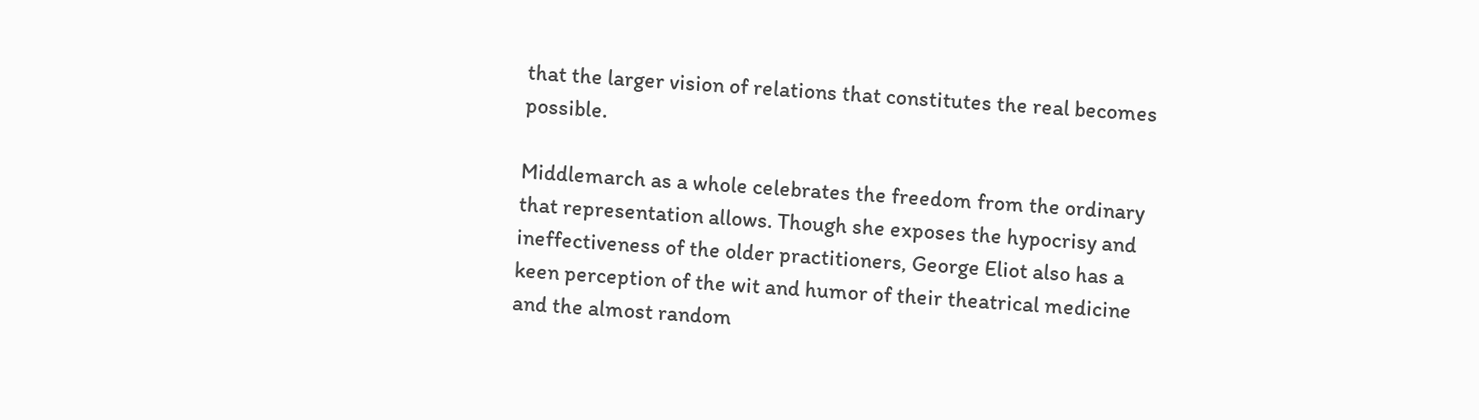that the larger vision of relations that constitutes the real becomes possible.

Middlemarch as a whole celebrates the freedom from the ordinary that representation allows. Though she exposes the hypocrisy and ineffectiveness of the older practitioners, George Eliot also has a keen perception of the wit and humor of their theatrical medicine and the almost random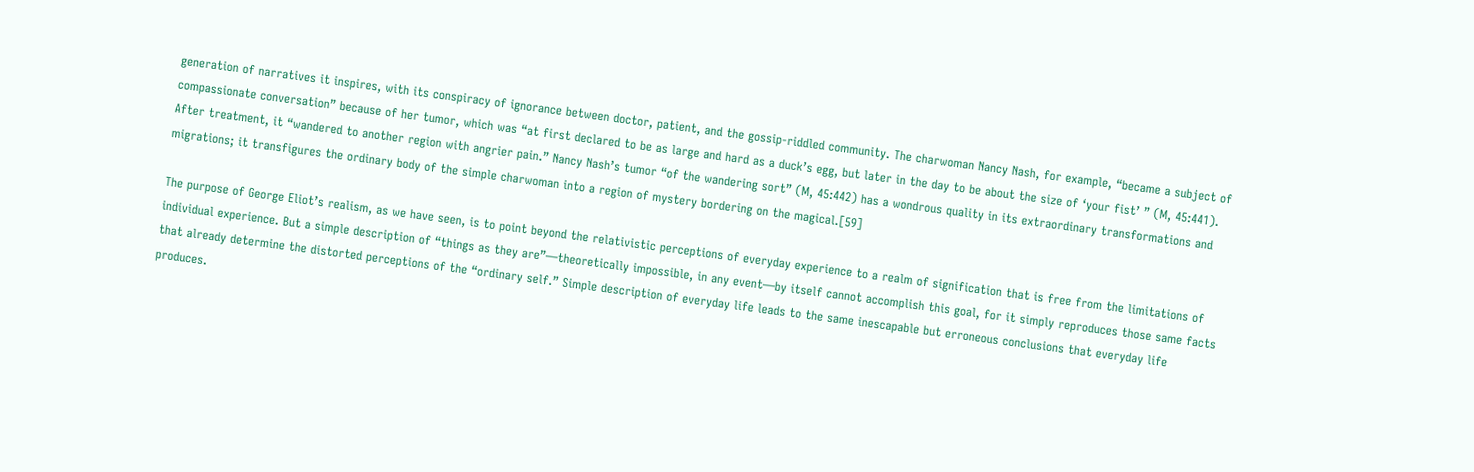generation of narratives it inspires, with its conspiracy of ignorance between doctor, patient, and the gossip-riddled community. The charwoman Nancy Nash, for example, “became a subject of compassionate conversation” because of her tumor, which was “at first declared to be as large and hard as a duck’s egg, but later in the day to be about the size of ‘your fist’ ” (M, 45:441). After treatment, it “wandered to another region with angrier pain.” Nancy Nash’s tumor “of the wandering sort” (M, 45:442) has a wondrous quality in its extraordinary transformations and migrations; it transfigures the ordinary body of the simple charwoman into a region of mystery bordering on the magical.[59]

The purpose of George Eliot’s realism, as we have seen, is to point beyond the relativistic perceptions of everyday experience to a realm of signification that is free from the limitations of individual experience. But a simple description of “things as they are”—theoretically impossible, in any event—by itself cannot accomplish this goal, for it simply reproduces those same facts that already determine the distorted perceptions of the “ordinary self.” Simple description of everyday life leads to the same inescapable but erroneous conclusions that everyday life produces.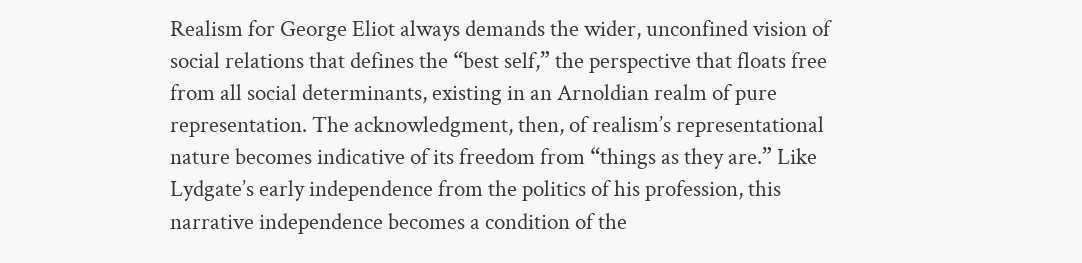Realism for George Eliot always demands the wider, unconfined vision of social relations that defines the “best self,” the perspective that floats free from all social determinants, existing in an Arnoldian realm of pure representation. The acknowledgment, then, of realism’s representational nature becomes indicative of its freedom from “things as they are.” Like Lydgate’s early independence from the politics of his profession, this narrative independence becomes a condition of the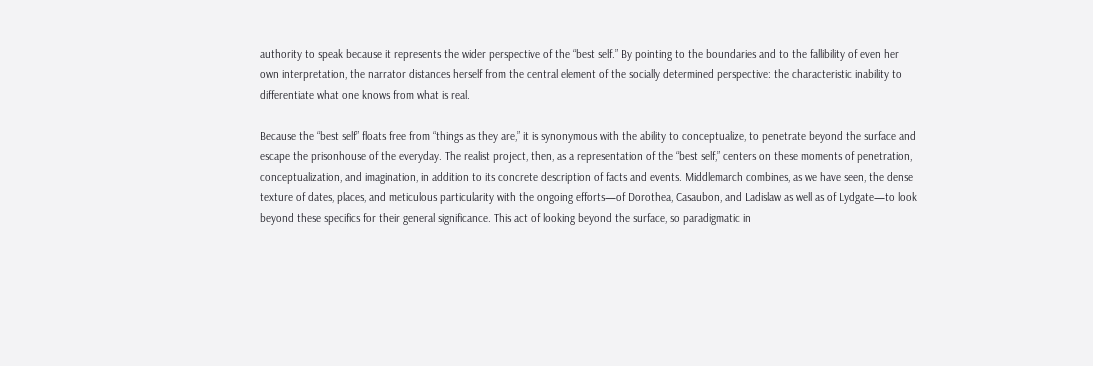authority to speak because it represents the wider perspective of the “best self.” By pointing to the boundaries and to the fallibility of even her own interpretation, the narrator distances herself from the central element of the socially determined perspective: the characteristic inability to differentiate what one knows from what is real.

Because the “best self” floats free from “things as they are,” it is synonymous with the ability to conceptualize, to penetrate beyond the surface and escape the prisonhouse of the everyday. The realist project, then, as a representation of the “best self,” centers on these moments of penetration, conceptualization, and imagination, in addition to its concrete description of facts and events. Middlemarch combines, as we have seen, the dense texture of dates, places, and meticulous particularity with the ongoing efforts—of Dorothea, Casaubon, and Ladislaw as well as of Lydgate—to look beyond these specifics for their general significance. This act of looking beyond the surface, so paradigmatic in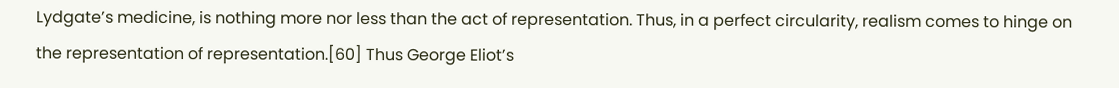Lydgate’s medicine, is nothing more nor less than the act of representation. Thus, in a perfect circularity, realism comes to hinge on the representation of representation.[60] Thus George Eliot’s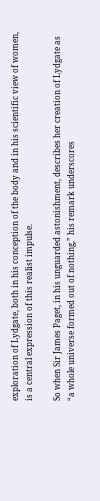exploration of Lydgate, both in his conception of the body and in his scientific view of women, is a central expression of this realist impulse.

So when Sir James Paget, in his unguarded astonishment, describes her creation of Lydgate as “a whole universe formed out of nothing,” his remark underscores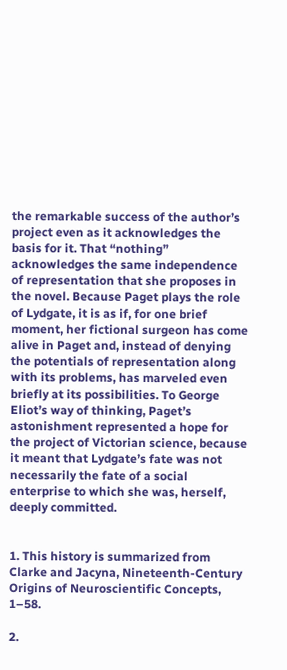the remarkable success of the author’s project even as it acknowledges the basis for it. That “nothing” acknowledges the same independence of representation that she proposes in the novel. Because Paget plays the role of Lydgate, it is as if, for one brief moment, her fictional surgeon has come alive in Paget and, instead of denying the potentials of representation along with its problems, has marveled even briefly at its possibilities. To George Eliot’s way of thinking, Paget’s astonishment represented a hope for the project of Victorian science, because it meant that Lydgate’s fate was not necessarily the fate of a social enterprise to which she was, herself, deeply committed.


1. This history is summarized from Clarke and Jacyna, Nineteenth-Century Origins of Neuroscientific Concepts, 1–58.

2.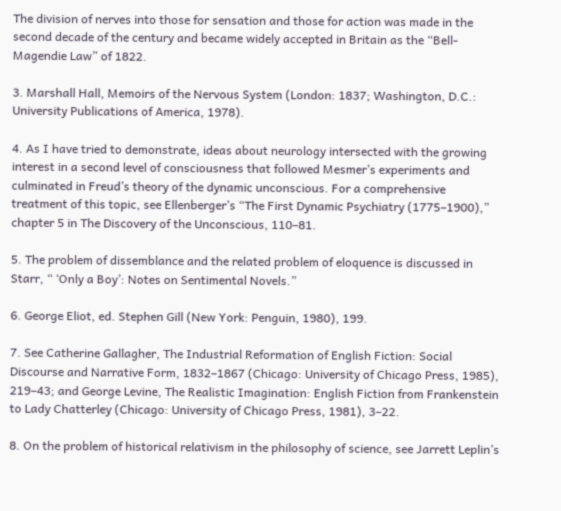The division of nerves into those for sensation and those for action was made in the second decade of the century and became widely accepted in Britain as the “Bell-Magendie Law” of 1822.

3. Marshall Hall, Memoirs of the Nervous System (London: 1837; Washington, D.C.: University Publications of America, 1978).

4. As I have tried to demonstrate, ideas about neurology intersected with the growing interest in a second level of consciousness that followed Mesmer’s experiments and culminated in Freud’s theory of the dynamic unconscious. For a comprehensive treatment of this topic, see Ellenberger’s “The First Dynamic Psychiatry (1775–1900),” chapter 5 in The Discovery of the Unconscious, 110–81.

5. The problem of dissemblance and the related problem of eloquence is discussed in Starr, “ ‘Only a Boy’: Notes on Sentimental Novels.”

6. George Eliot, ed. Stephen Gill (New York: Penguin, 1980), 199.

7. See Catherine Gallagher, The Industrial Reformation of English Fiction: Social Discourse and Narrative Form, 1832–1867 (Chicago: University of Chicago Press, 1985), 219–43; and George Levine, The Realistic Imagination: English Fiction from Frankenstein to Lady Chatterley (Chicago: University of Chicago Press, 1981), 3–22.

8. On the problem of historical relativism in the philosophy of science, see Jarrett Leplin’s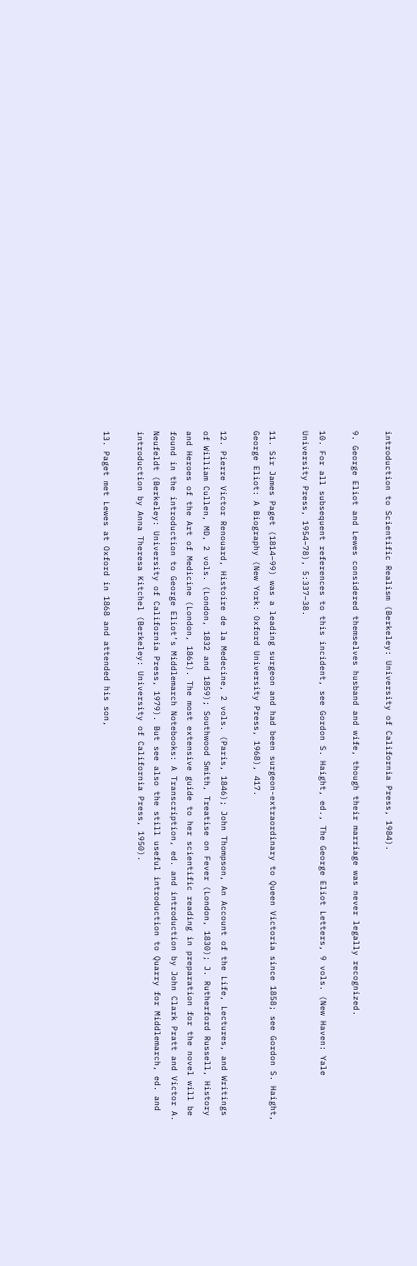introduction to Scientific Realism (Berkeley: University of California Press, 1984).

9. George Eliot and Lewes considered themselves husband and wife, though their marriage was never legally recognized.

10. For all subsequent references to this incident, see Gordon S. Haight, ed., The George Eliot Letters, 9 vols. (New Haven: Yale University Press, 1954–78), 5:337–38.

11. Sir James Paget (1814–99) was a leading surgeon and had been surgeon-extraordinary to Queen Victoria since 1858; see Gordon S. Haight, George Eliot: A Biography (New York: Oxford University Press, 1968), 417.

12. Pierre Victor Renouard, Histoire de la Medecine, 2 vols. (Paris, 1846); John Thompson, An Account of the Life, Lectures, and Writings of William Cullen, MD, 2 vols. (London, 1832 and 1859); Southwood Smith, Treatise on Fever (London, 1830); J. Rutherford Russell, History and Heroes of the Art of Medicine (London, 1861). The most extensive guide to her scientific reading in preparation for the novel will be found in the introduction to George Eliot’s Middlemarch Notebooks: A Transcription, ed. and introduction by John Clark Pratt and Victor A. Neufeldt (Berkeley: University of California Press, 1979). But see also the still useful introduction to Quarry for Middlemarch, ed. and introduction by Anna Theresa Kitchel (Berkeley: University of California Press, 1950).

13. Paget met Lewes at Oxford in 1868 and attended his son,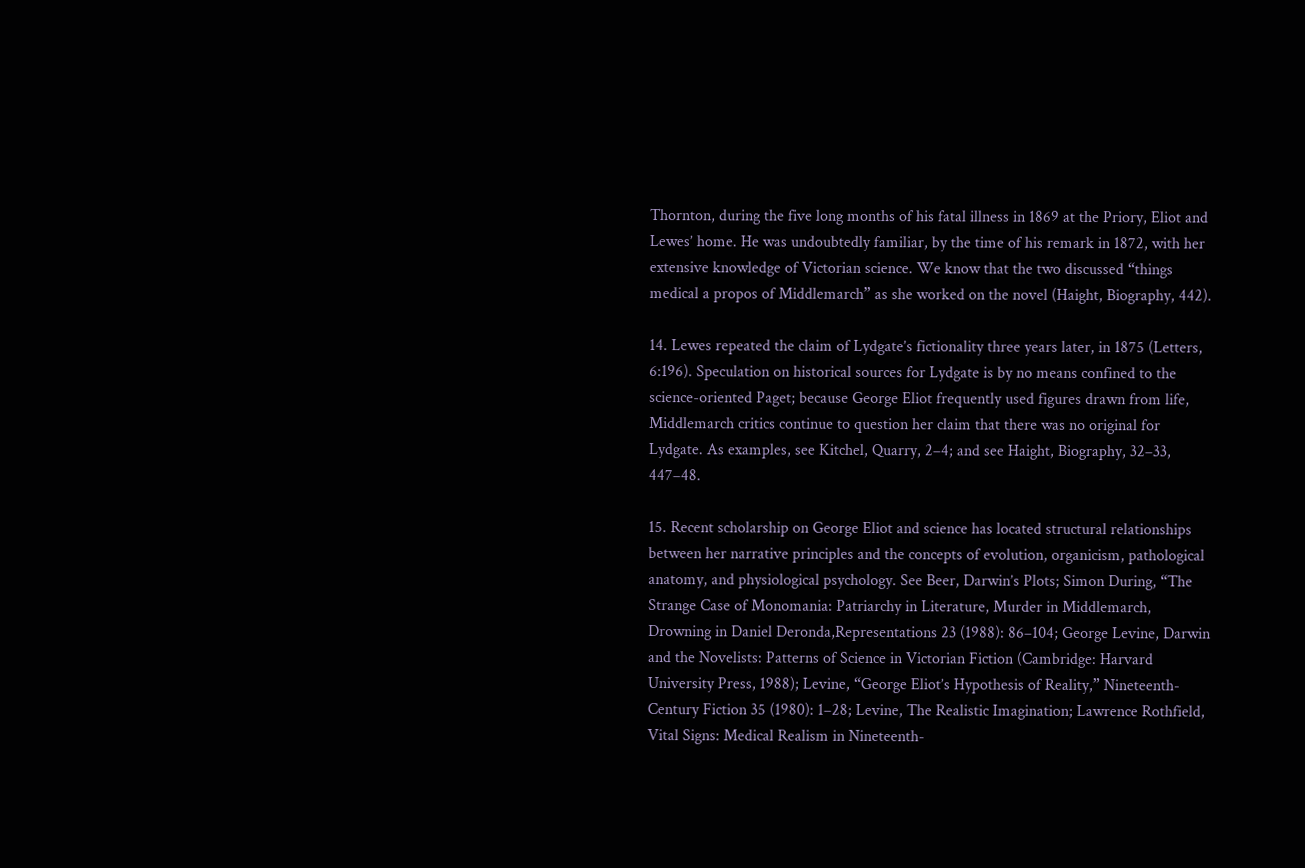Thornton, during the five long months of his fatal illness in 1869 at the Priory, Eliot and Lewes’ home. He was undoubtedly familiar, by the time of his remark in 1872, with her extensive knowledge of Victorian science. We know that the two discussed “things medical a propos of Middlemarch” as she worked on the novel (Haight, Biography, 442).

14. Lewes repeated the claim of Lydgate’s fictionality three years later, in 1875 (Letters, 6:196). Speculation on historical sources for Lydgate is by no means confined to the science-oriented Paget; because George Eliot frequently used figures drawn from life, Middlemarch critics continue to question her claim that there was no original for Lydgate. As examples, see Kitchel, Quarry, 2–4; and see Haight, Biography, 32–33, 447–48.

15. Recent scholarship on George Eliot and science has located structural relationships between her narrative principles and the concepts of evolution, organicism, pathological anatomy, and physiological psychology. See Beer, Darwin’s Plots; Simon During, “The Strange Case of Monomania: Patriarchy in Literature, Murder in Middlemarch, Drowning in Daniel Deronda,Representations 23 (1988): 86–104; George Levine, Darwin and the Novelists: Patterns of Science in Victorian Fiction (Cambridge: Harvard University Press, 1988); Levine, “George Eliot’s Hypothesis of Reality,” Nineteenth-Century Fiction 35 (1980): 1–28; Levine, The Realistic Imagination; Lawrence Rothfield, Vital Signs: Medical Realism in Nineteenth-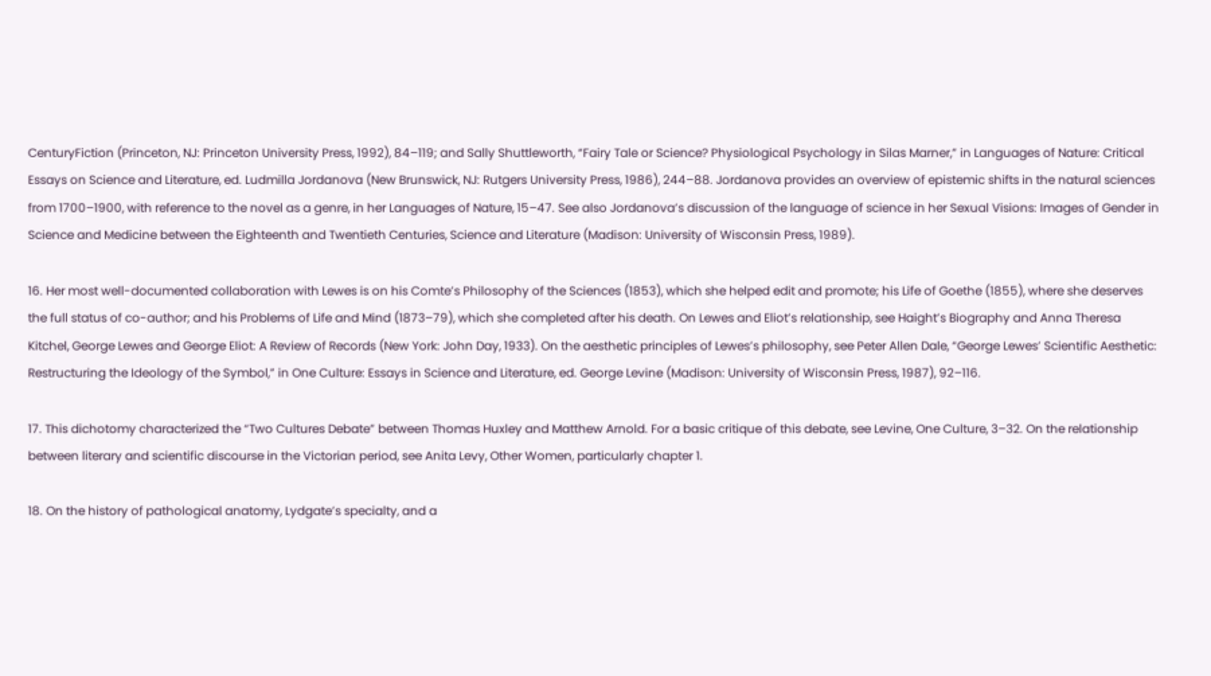CenturyFiction (Princeton, NJ: Princeton University Press, 1992), 84–119; and Sally Shuttleworth, “Fairy Tale or Science? Physiological Psychology in Silas Marner,” in Languages of Nature: Critical Essays on Science and Literature, ed. Ludmilla Jordanova (New Brunswick, NJ: Rutgers University Press, 1986), 244–88. Jordanova provides an overview of epistemic shifts in the natural sciences from 1700–1900, with reference to the novel as a genre, in her Languages of Nature, 15–47. See also Jordanova’s discussion of the language of science in her Sexual Visions: Images of Gender in Science and Medicine between the Eighteenth and Twentieth Centuries, Science and Literature (Madison: University of Wisconsin Press, 1989).

16. Her most well-documented collaboration with Lewes is on his Comte’s Philosophy of the Sciences (1853), which she helped edit and promote; his Life of Goethe (1855), where she deserves the full status of co-author; and his Problems of Life and Mind (1873–79), which she completed after his death. On Lewes and Eliot’s relationship, see Haight’s Biography and Anna Theresa Kitchel, George Lewes and George Eliot: A Review of Records (New York: John Day, 1933). On the aesthetic principles of Lewes’s philosophy, see Peter Allen Dale, “George Lewes’ Scientific Aesthetic: Restructuring the Ideology of the Symbol,” in One Culture: Essays in Science and Literature, ed. George Levine (Madison: University of Wisconsin Press, 1987), 92–116.

17. This dichotomy characterized the “Two Cultures Debate” between Thomas Huxley and Matthew Arnold. For a basic critique of this debate, see Levine, One Culture, 3–32. On the relationship between literary and scientific discourse in the Victorian period, see Anita Levy, Other Women, particularly chapter 1.

18. On the history of pathological anatomy, Lydgate’s specialty, and a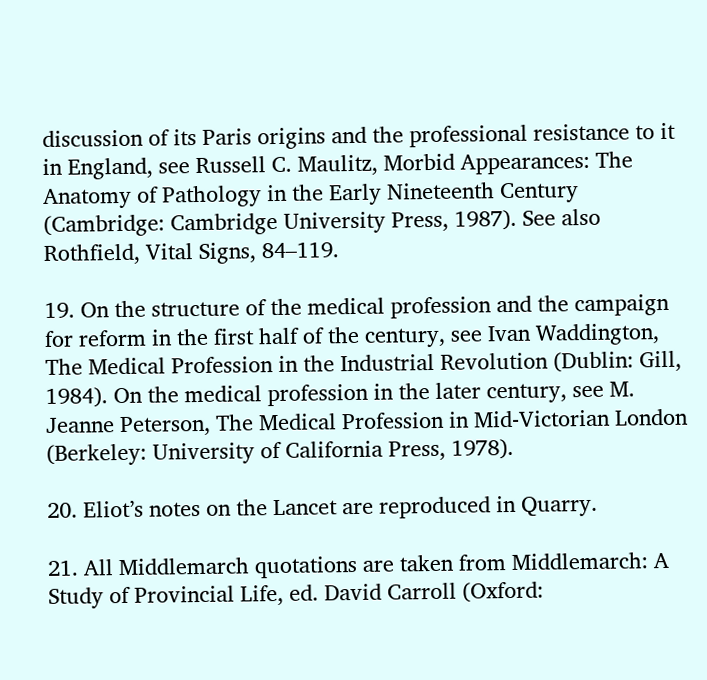discussion of its Paris origins and the professional resistance to it in England, see Russell C. Maulitz, Morbid Appearances: The Anatomy of Pathology in the Early Nineteenth Century (Cambridge: Cambridge University Press, 1987). See also Rothfield, Vital Signs, 84–119.

19. On the structure of the medical profession and the campaign for reform in the first half of the century, see Ivan Waddington, The Medical Profession in the Industrial Revolution (Dublin: Gill, 1984). On the medical profession in the later century, see M. Jeanne Peterson, The Medical Profession in Mid-Victorian London (Berkeley: University of California Press, 1978).

20. Eliot’s notes on the Lancet are reproduced in Quarry.

21. All Middlemarch quotations are taken from Middlemarch: A Study of Provincial Life, ed. David Carroll (Oxford: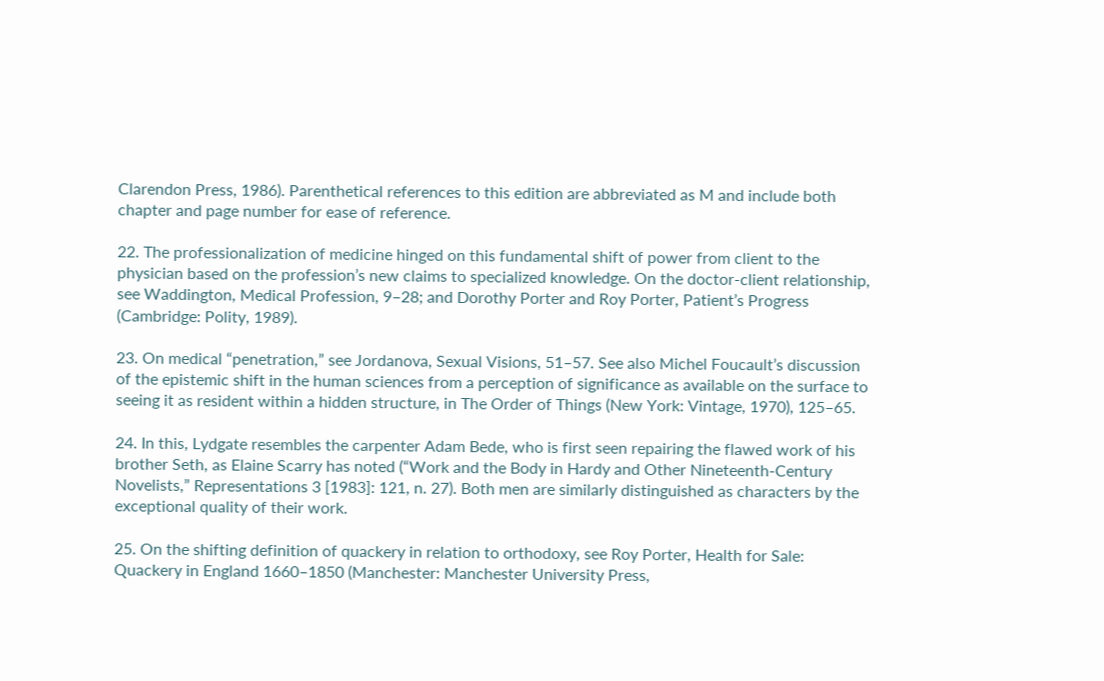Clarendon Press, 1986). Parenthetical references to this edition are abbreviated as M and include both chapter and page number for ease of reference.

22. The professionalization of medicine hinged on this fundamental shift of power from client to the physician based on the profession’s new claims to specialized knowledge. On the doctor-client relationship, see Waddington, Medical Profession, 9–28; and Dorothy Porter and Roy Porter, Patient’s Progress (Cambridge: Polity, 1989).

23. On medical “penetration,” see Jordanova, Sexual Visions, 51–57. See also Michel Foucault’s discussion of the epistemic shift in the human sciences from a perception of significance as available on the surface to seeing it as resident within a hidden structure, in The Order of Things (New York: Vintage, 1970), 125–65.

24. In this, Lydgate resembles the carpenter Adam Bede, who is first seen repairing the flawed work of his brother Seth, as Elaine Scarry has noted (“Work and the Body in Hardy and Other Nineteenth-Century Novelists,” Representations 3 [1983]: 121, n. 27). Both men are similarly distinguished as characters by the exceptional quality of their work.

25. On the shifting definition of quackery in relation to orthodoxy, see Roy Porter, Health for Sale: Quackery in England 1660–1850 (Manchester: Manchester University Press,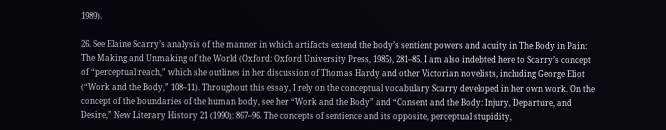1989).

26. See Elaine Scarry’s analysis of the manner in which artifacts extend the body’s sentient powers and acuity in The Body in Pain: The Making and Unmaking of the World (Oxford: Oxford University Press, 1985), 281–85. I am also indebted here to Scarry’s concept of “perceptual reach,” which she outlines in her discussion of Thomas Hardy and other Victorian novelists, including George Eliot (“Work and the Body,” 108–11). Throughout this essay, I rely on the conceptual vocabulary Scarry developed in her own work. On the concept of the boundaries of the human body, see her “Work and the Body” and “Consent and the Body: Injury, Departure, and Desire,” New Literary History 21 (1990): 867–96. The concepts of sentience and its opposite, perceptual stupidity,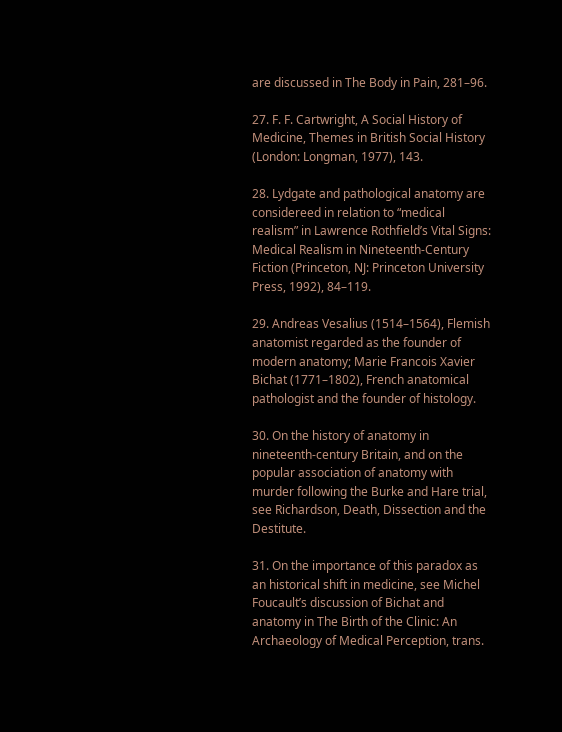are discussed in The Body in Pain, 281–96.

27. F. F. Cartwright, A Social History of Medicine, Themes in British Social History (London: Longman, 1977), 143.

28. Lydgate and pathological anatomy are considereed in relation to “medical realism” in Lawrence Rothfield’s Vital Signs: Medical Realism in Nineteenth-Century Fiction (Princeton, NJ: Princeton University Press, 1992), 84–119.

29. Andreas Vesalius (1514–1564), Flemish anatomist regarded as the founder of modern anatomy; Marie Francois Xavier Bichat (1771–1802), French anatomical pathologist and the founder of histology.

30. On the history of anatomy in nineteenth-century Britain, and on the popular association of anatomy with murder following the Burke and Hare trial, see Richardson, Death, Dissection and the Destitute.

31. On the importance of this paradox as an historical shift in medicine, see Michel Foucault’s discussion of Bichat and anatomy in The Birth of the Clinic: An Archaeology of Medical Perception, trans.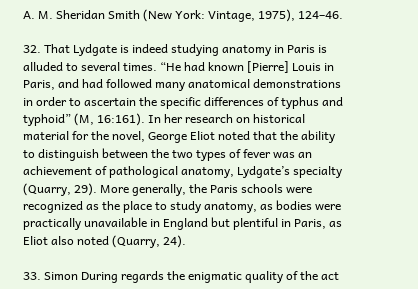A. M. Sheridan Smith (New York: Vintage, 1975), 124–46.

32. That Lydgate is indeed studying anatomy in Paris is alluded to several times. “He had known [Pierre] Louis in Paris, and had followed many anatomical demonstrations in order to ascertain the specific differences of typhus and typhoid” (M, 16:161). In her research on historical material for the novel, George Eliot noted that the ability to distinguish between the two types of fever was an achievement of pathological anatomy, Lydgate’s specialty (Quarry, 29). More generally, the Paris schools were recognized as the place to study anatomy, as bodies were practically unavailable in England but plentiful in Paris, as Eliot also noted (Quarry, 24).

33. Simon During regards the enigmatic quality of the act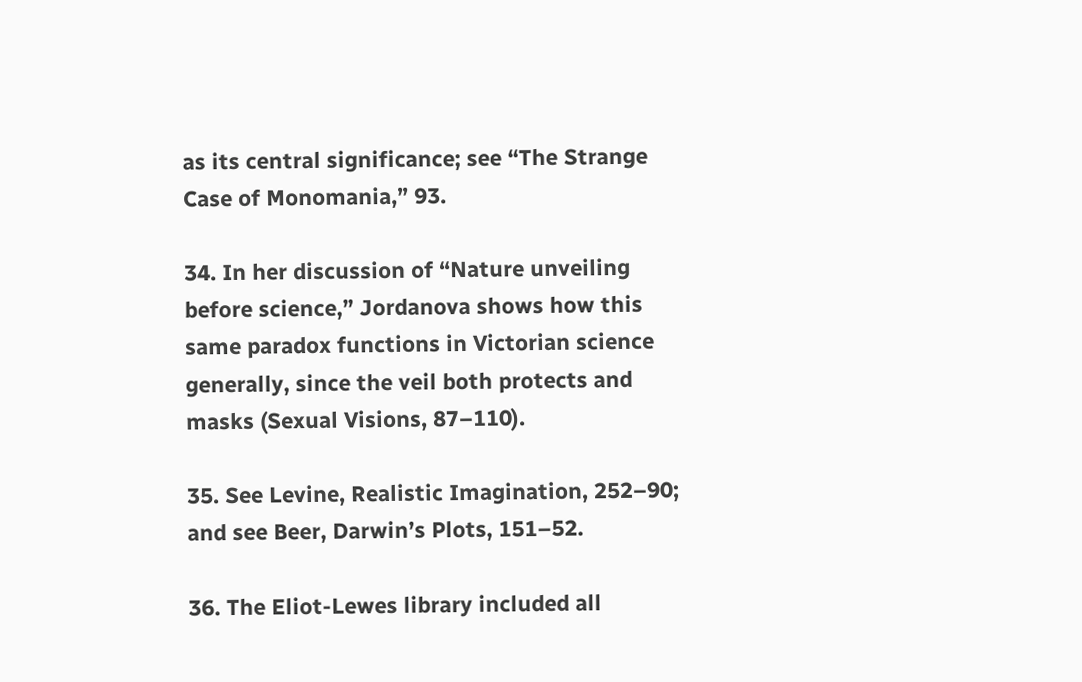as its central significance; see “The Strange Case of Monomania,” 93.

34. In her discussion of “Nature unveiling before science,” Jordanova shows how this same paradox functions in Victorian science generally, since the veil both protects and masks (Sexual Visions, 87–110).

35. See Levine, Realistic Imagination, 252–90; and see Beer, Darwin’s Plots, 151–52.

36. The Eliot-Lewes library included all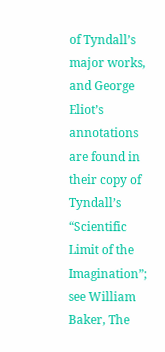of Tyndall’s major works, and George Eliot’s annotations are found in their copy of Tyndall’s “Scientific Limit of the Imagination”; see William Baker, The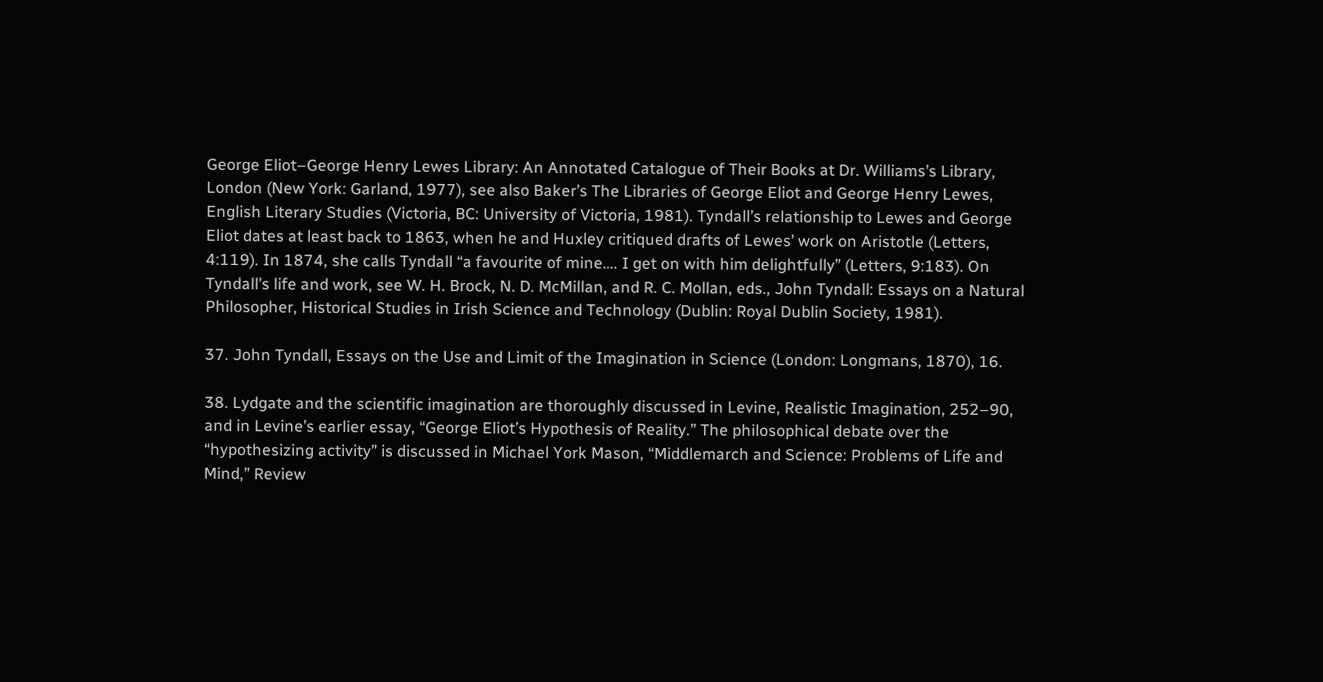George Eliot–George Henry Lewes Library: An Annotated Catalogue of Their Books at Dr. Williams’s Library, London (New York: Garland, 1977), see also Baker’s The Libraries of George Eliot and George Henry Lewes, English Literary Studies (Victoria, BC: University of Victoria, 1981). Tyndall’s relationship to Lewes and George Eliot dates at least back to 1863, when he and Huxley critiqued drafts of Lewes’ work on Aristotle (Letters, 4:119). In 1874, she calls Tyndall “a favourite of mine…. I get on with him delightfully” (Letters, 9:183). On Tyndall’s life and work, see W. H. Brock, N. D. McMillan, and R. C. Mollan, eds., John Tyndall: Essays on a Natural Philosopher, Historical Studies in Irish Science and Technology (Dublin: Royal Dublin Society, 1981).

37. John Tyndall, Essays on the Use and Limit of the Imagination in Science (London: Longmans, 1870), 16.

38. Lydgate and the scientific imagination are thoroughly discussed in Levine, Realistic Imagination, 252–90, and in Levine’s earlier essay, “George Eliot’s Hypothesis of Reality.” The philosophical debate over the “hypothesizing activity” is discussed in Michael York Mason, “Middlemarch and Science: Problems of Life and Mind,” Review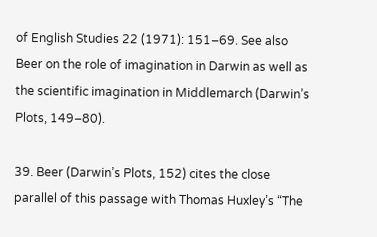of English Studies 22 (1971): 151–69. See also Beer on the role of imagination in Darwin as well as the scientific imagination in Middlemarch (Darwin’s Plots, 149–80).

39. Beer (Darwin’s Plots, 152) cites the close parallel of this passage with Thomas Huxley’s “The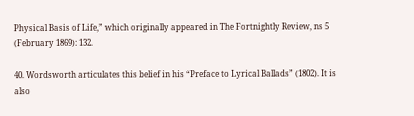Physical Basis of Life,” which originally appeared in The Fortnightly Review, ns 5 (February 1869): 132.

40. Wordsworth articulates this belief in his “Preface to Lyrical Ballads” (1802). It is also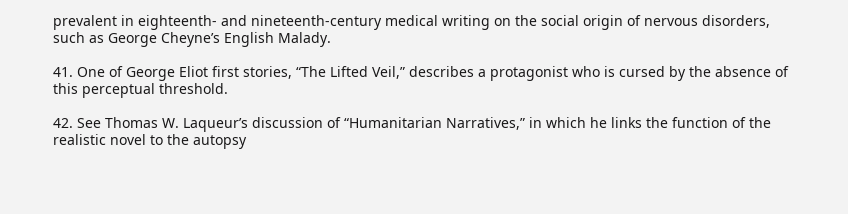prevalent in eighteenth- and nineteenth-century medical writing on the social origin of nervous disorders, such as George Cheyne’s English Malady.

41. One of George Eliot first stories, “The Lifted Veil,” describes a protagonist who is cursed by the absence of this perceptual threshold.

42. See Thomas W. Laqueur’s discussion of “Humanitarian Narratives,” in which he links the function of the realistic novel to the autopsy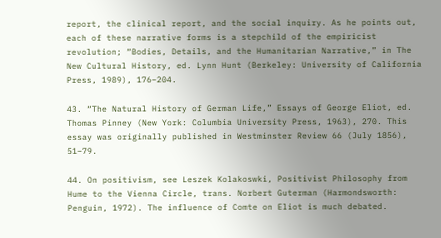report, the clinical report, and the social inquiry. As he points out, each of these narrative forms is a stepchild of the empiricist revolution; “Bodies, Details, and the Humanitarian Narrative,” in The New Cultural History, ed. Lynn Hunt (Berkeley: University of California Press, 1989), 176–204.

43. “The Natural History of German Life,” Essays of George Eliot, ed. Thomas Pinney (New York: Columbia University Press, 1963), 270. This essay was originally published in Westminster Review 66 (July 1856), 51–79.

44. On positivism, see Leszek Kolakoswki, Positivist Philosophy from Hume to the Vienna Circle, trans. Norbert Guterman (Harmondsworth: Penguin, 1972). The influence of Comte on Eliot is much debated.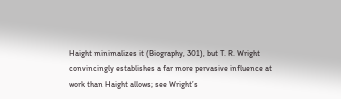Haight minimalizes it (Biography, 301), but T. R. Wright convincingly establishes a far more pervasive influence at work than Haight allows; see Wright’s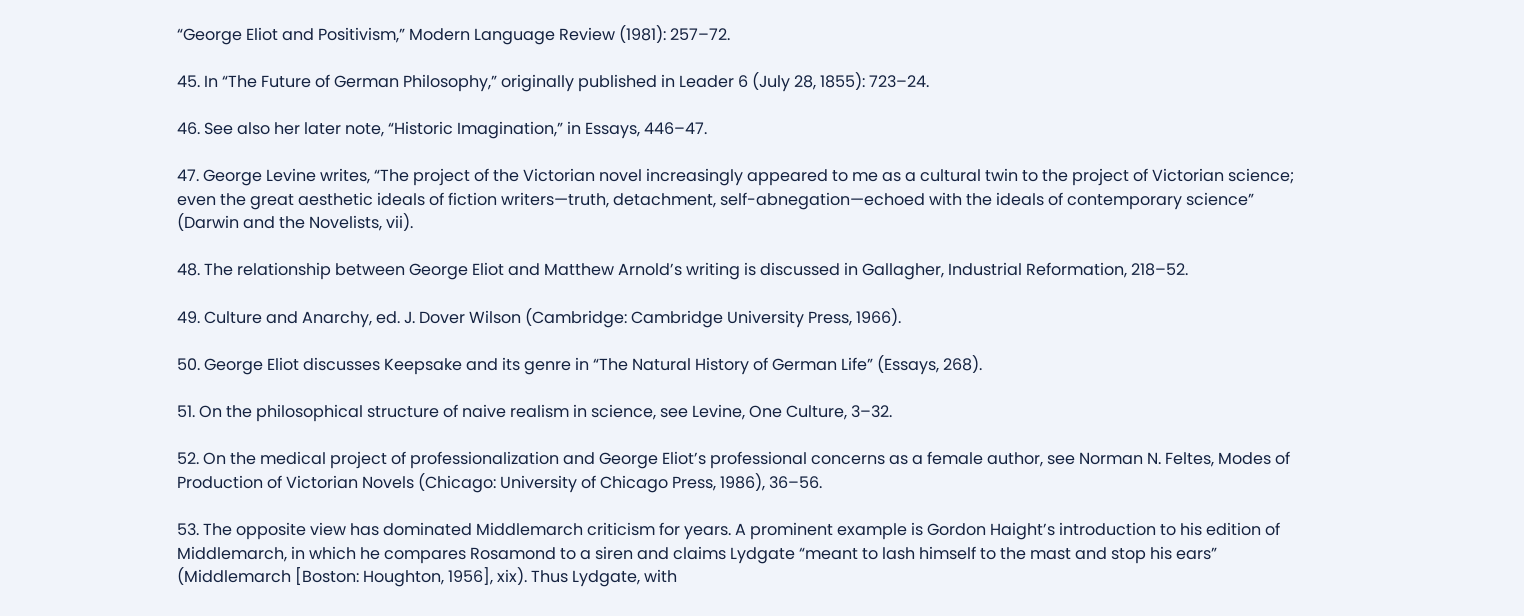“George Eliot and Positivism,” Modern Language Review (1981): 257–72.

45. In “The Future of German Philosophy,” originally published in Leader 6 (July 28, 1855): 723–24.

46. See also her later note, “Historic Imagination,” in Essays, 446–47.

47. George Levine writes, “The project of the Victorian novel increasingly appeared to me as a cultural twin to the project of Victorian science; even the great aesthetic ideals of fiction writers—truth, detachment, self-abnegation—echoed with the ideals of contemporary science” (Darwin and the Novelists, vii).

48. The relationship between George Eliot and Matthew Arnold’s writing is discussed in Gallagher, Industrial Reformation, 218–52.

49. Culture and Anarchy, ed. J. Dover Wilson (Cambridge: Cambridge University Press, 1966).

50. George Eliot discusses Keepsake and its genre in “The Natural History of German Life” (Essays, 268).

51. On the philosophical structure of naive realism in science, see Levine, One Culture, 3–32.

52. On the medical project of professionalization and George Eliot’s professional concerns as a female author, see Norman N. Feltes, Modes of Production of Victorian Novels (Chicago: University of Chicago Press, 1986), 36–56.

53. The opposite view has dominated Middlemarch criticism for years. A prominent example is Gordon Haight’s introduction to his edition of Middlemarch, in which he compares Rosamond to a siren and claims Lydgate “meant to lash himself to the mast and stop his ears” (Middlemarch [Boston: Houghton, 1956], xix). Thus Lydgate, with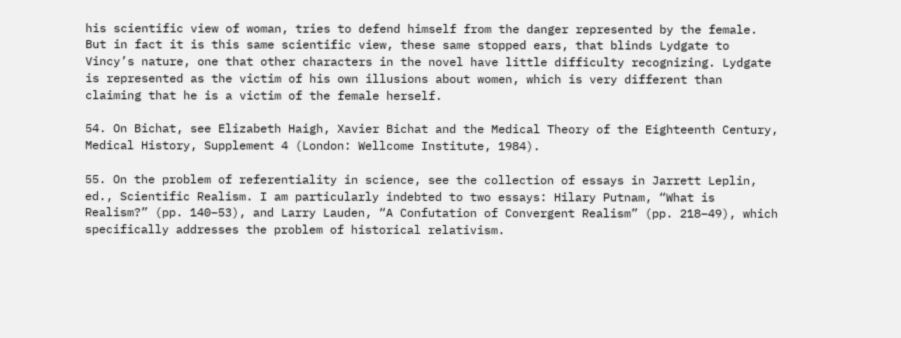his scientific view of woman, tries to defend himself from the danger represented by the female. But in fact it is this same scientific view, these same stopped ears, that blinds Lydgate to Vincy’s nature, one that other characters in the novel have little difficulty recognizing. Lydgate is represented as the victim of his own illusions about women, which is very different than claiming that he is a victim of the female herself.

54. On Bichat, see Elizabeth Haigh, Xavier Bichat and the Medical Theory of the Eighteenth Century, Medical History, Supplement 4 (London: Wellcome Institute, 1984).

55. On the problem of referentiality in science, see the collection of essays in Jarrett Leplin, ed., Scientific Realism. I am particularly indebted to two essays: Hilary Putnam, “What is Realism?” (pp. 140–53), and Larry Lauden, “A Confutation of Convergent Realism” (pp. 218–49), which specifically addresses the problem of historical relativism.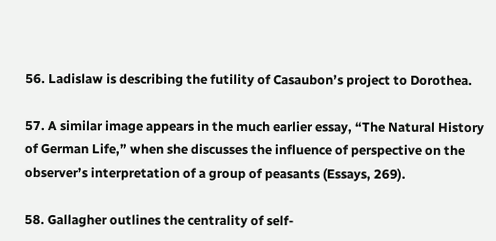56. Ladislaw is describing the futility of Casaubon’s project to Dorothea.

57. A similar image appears in the much earlier essay, “The Natural History of German Life,” when she discusses the influence of perspective on the observer’s interpretation of a group of peasants (Essays, 269).

58. Gallagher outlines the centrality of self-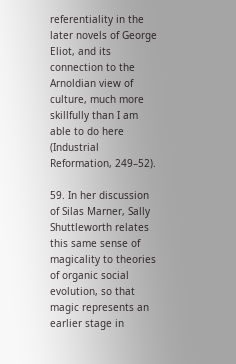referentiality in the later novels of George Eliot, and its connection to the Arnoldian view of culture, much more skillfully than I am able to do here (Industrial Reformation, 249–52).

59. In her discussion of Silas Marner, Sally Shuttleworth relates this same sense of magicality to theories of organic social evolution, so that magic represents an earlier stage in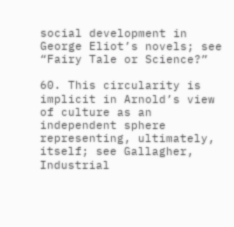social development in George Eliot’s novels; see “Fairy Tale or Science?”

60. This circularity is implicit in Arnold’s view of culture as an independent sphere representing, ultimately, itself; see Gallagher, Industrial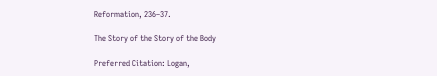Reformation, 236–37.

The Story of the Story of the Body

Preferred Citation: Logan,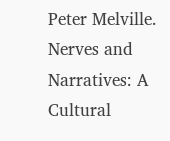Peter Melville. Nerves and Narratives: A Cultural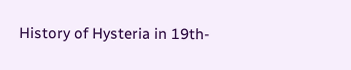History of Hysteria in 19th-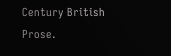Century British Prose.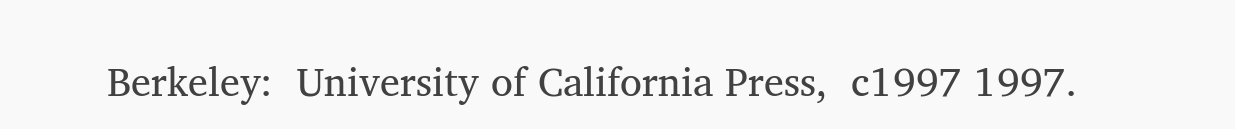Berkeley:  University of California Press,  c1997 1997.